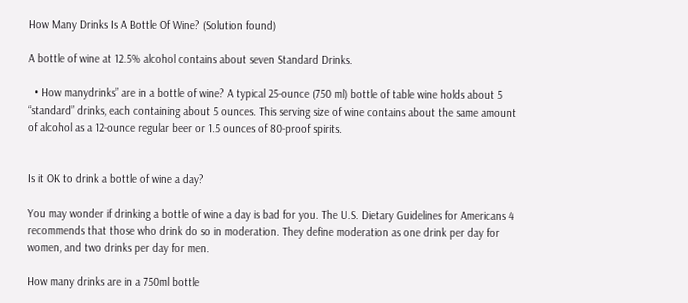How Many Drinks Is A Bottle Of Wine? (Solution found)

A bottle of wine at 12.5% alcohol contains about seven Standard Drinks.

  • How manydrinks” are in a bottle of wine? A typical 25-ounce (750 ml) bottle of table wine holds about 5 “standard” drinks, each containing about 5 ounces. This serving size of wine contains about the same amount of alcohol as a 12-ounce regular beer or 1.5 ounces of 80-proof spirits.


Is it OK to drink a bottle of wine a day?

You may wonder if drinking a bottle of wine a day is bad for you. The U.S. Dietary Guidelines for Americans 4 recommends that those who drink do so in moderation. They define moderation as one drink per day for women, and two drinks per day for men.

How many drinks are in a 750ml bottle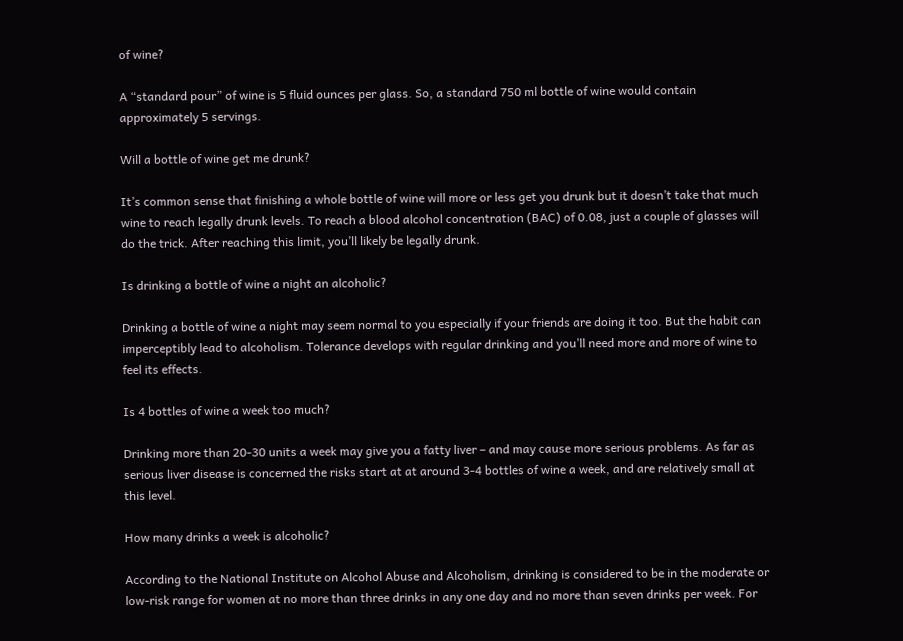of wine?

A “standard pour” of wine is 5 fluid ounces per glass. So, a standard 750 ml bottle of wine would contain approximately 5 servings.

Will a bottle of wine get me drunk?

It’s common sense that finishing a whole bottle of wine will more or less get you drunk but it doesn’t take that much wine to reach legally drunk levels. To reach a blood alcohol concentration (BAC) of 0.08, just a couple of glasses will do the trick. After reaching this limit, you’ll likely be legally drunk.

Is drinking a bottle of wine a night an alcoholic?

Drinking a bottle of wine a night may seem normal to you especially if your friends are doing it too. But the habit can imperceptibly lead to alcoholism. Tolerance develops with regular drinking and you’ll need more and more of wine to feel its effects.

Is 4 bottles of wine a week too much?

Drinking more than 20-30 units a week may give you a fatty liver – and may cause more serious problems. As far as serious liver disease is concerned the risks start at at around 3-4 bottles of wine a week, and are relatively small at this level.

How many drinks a week is alcoholic?

According to the National Institute on Alcohol Abuse and Alcoholism, drinking is considered to be in the moderate or low-risk range for women at no more than three drinks in any one day and no more than seven drinks per week. For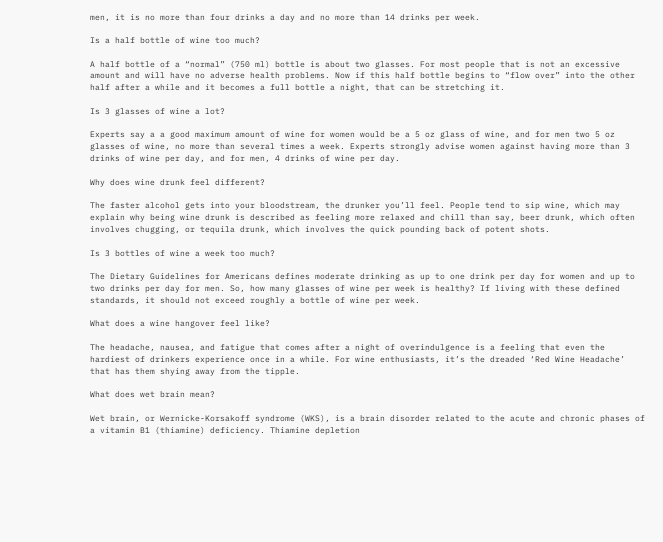men, it is no more than four drinks a day and no more than 14 drinks per week.

Is a half bottle of wine too much?

A half bottle of a “normal” (750 ml) bottle is about two glasses. For most people that is not an excessive amount and will have no adverse health problems. Now if this half bottle begins to “flow over” into the other half after a while and it becomes a full bottle a night, that can be stretching it.

Is 3 glasses of wine a lot?

Experts say a a good maximum amount of wine for women would be a 5 oz glass of wine, and for men two 5 oz glasses of wine, no more than several times a week. Experts strongly advise women against having more than 3 drinks of wine per day, and for men, 4 drinks of wine per day.

Why does wine drunk feel different?

The faster alcohol gets into your bloodstream, the drunker you’ll feel. People tend to sip wine, which may explain why being wine drunk is described as feeling more relaxed and chill than say, beer drunk, which often involves chugging, or tequila drunk, which involves the quick pounding back of potent shots.

Is 3 bottles of wine a week too much?

The Dietary Guidelines for Americans defines moderate drinking as up to one drink per day for women and up to two drinks per day for men. So, how many glasses of wine per week is healthy? If living with these defined standards, it should not exceed roughly a bottle of wine per week.

What does a wine hangover feel like?

The headache, nausea, and fatigue that comes after a night of overindulgence is a feeling that even the hardiest of drinkers experience once in a while. For wine enthusiasts, it’s the dreaded ‘Red Wine Headache’ that has them shying away from the tipple.

What does wet brain mean?

Wet brain, or Wernicke-Korsakoff syndrome (WKS), is a brain disorder related to the acute and chronic phases of a vitamin B1 (thiamine) deficiency. Thiamine depletion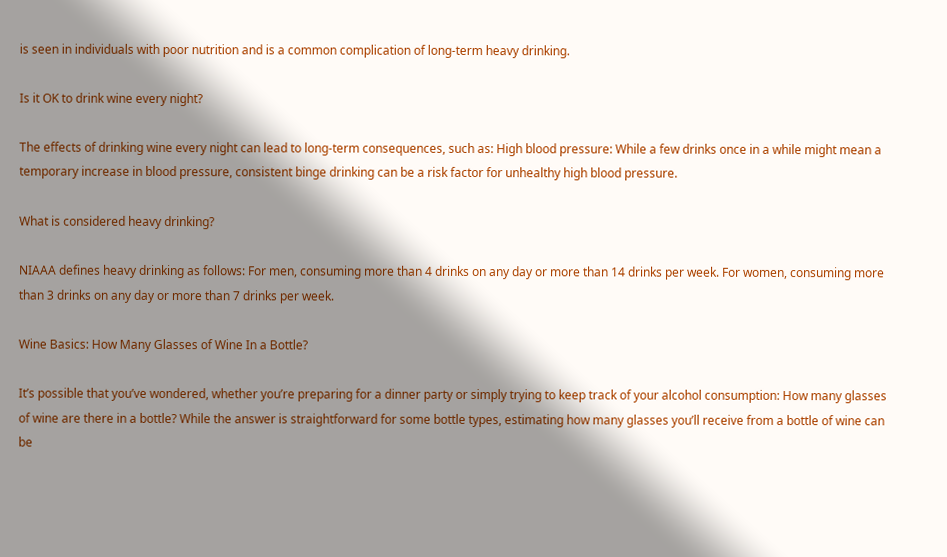is seen in individuals with poor nutrition and is a common complication of long-term heavy drinking.

Is it OK to drink wine every night?

The effects of drinking wine every night can lead to long-term consequences, such as: High blood pressure: While a few drinks once in a while might mean a temporary increase in blood pressure, consistent binge drinking can be a risk factor for unhealthy high blood pressure.

What is considered heavy drinking?

NIAAA defines heavy drinking as follows: For men, consuming more than 4 drinks on any day or more than 14 drinks per week. For women, consuming more than 3 drinks on any day or more than 7 drinks per week.

Wine Basics: How Many Glasses of Wine In a Bottle?

It’s possible that you’ve wondered, whether you’re preparing for a dinner party or simply trying to keep track of your alcohol consumption: How many glasses of wine are there in a bottle? While the answer is straightforward for some bottle types, estimating how many glasses you’ll receive from a bottle of wine can be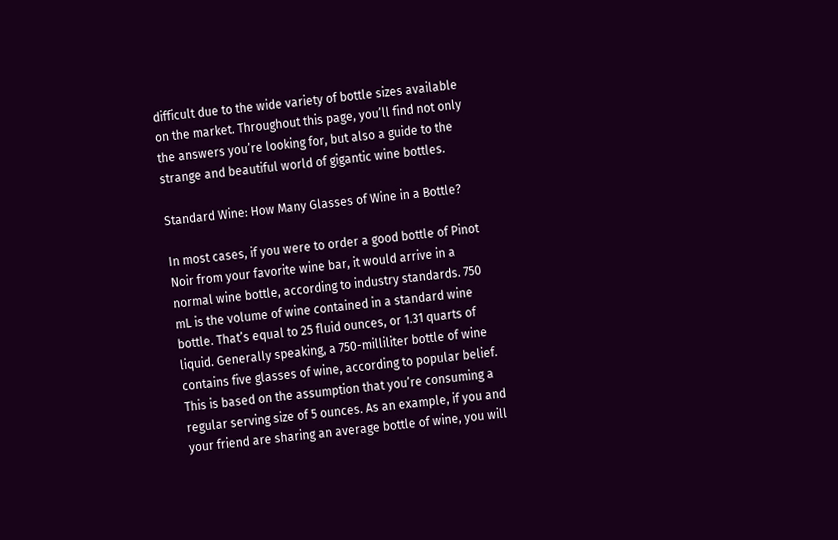difficult due to the wide variety of bottle sizes available on the market. Throughout this page, you’ll find not only the answers you’re looking for, but also a guide to the strange and beautiful world of gigantic wine bottles.

Standard Wine: How Many Glasses of Wine in a Bottle?

In most cases, if you were to order a good bottle of Pinot Noir from your favorite wine bar, it would arrive in a normal wine bottle, according to industry standards. 750 mL is the volume of wine contained in a standard wine bottle. That’s equal to 25 fluid ounces, or 1.31 quarts of liquid. Generally speaking, a 750-milliliter bottle of wine contains five glasses of wine, according to popular belief. This is based on the assumption that you’re consuming a regular serving size of 5 ounces. As an example, if you and your friend are sharing an average bottle of wine, you will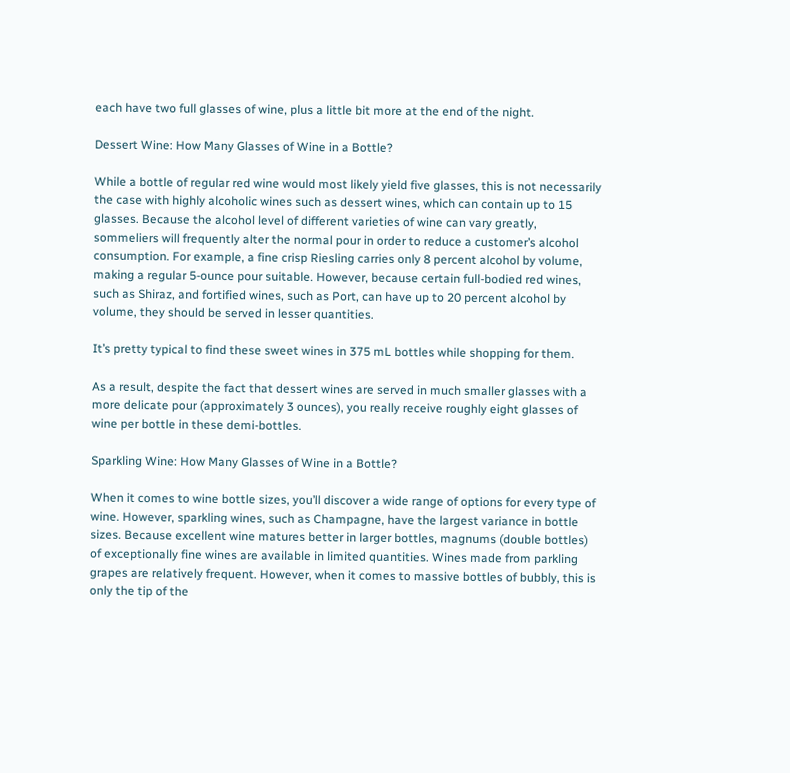each have two full glasses of wine, plus a little bit more at the end of the night.

Dessert Wine: How Many Glasses of Wine in a Bottle?

While a bottle of regular red wine would most likely yield five glasses, this is not necessarily the case with highly alcoholic wines such as dessert wines, which can contain up to 15 glasses. Because the alcohol level of different varieties of wine can vary greatly, sommeliers will frequently alter the normal pour in order to reduce a customer’s alcohol consumption. For example, a fine crisp Riesling carries only 8 percent alcohol by volume, making a regular 5-ounce pour suitable. However, because certain full-bodied red wines, such as Shiraz, and fortified wines, such as Port, can have up to 20 percent alcohol by volume, they should be served in lesser quantities.

It’s pretty typical to find these sweet wines in 375 mL bottles while shopping for them.

As a result, despite the fact that dessert wines are served in much smaller glasses with a more delicate pour (approximately 3 ounces), you really receive roughly eight glasses of wine per bottle in these demi-bottles.

Sparkling Wine: How Many Glasses of Wine in a Bottle?

When it comes to wine bottle sizes, you’ll discover a wide range of options for every type of wine. However, sparkling wines, such as Champagne, have the largest variance in bottle sizes. Because excellent wine matures better in larger bottles, magnums (double bottles) of exceptionally fine wines are available in limited quantities. Wines made from parkling grapes are relatively frequent. However, when it comes to massive bottles of bubbly, this is only the tip of the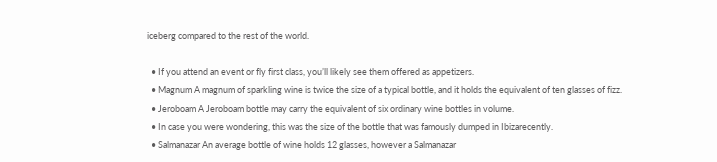iceberg compared to the rest of the world.

  • If you attend an event or fly first class, you’ll likely see them offered as appetizers.
  • Magnum A magnum of sparkling wine is twice the size of a typical bottle, and it holds the equivalent of ten glasses of fizz.
  • Jeroboam A Jeroboam bottle may carry the equivalent of six ordinary wine bottles in volume.
  • In case you were wondering, this was the size of the bottle that was famously dumped in Ibizarecently.
  • Salmanazar An average bottle of wine holds 12 glasses, however a Salmanazar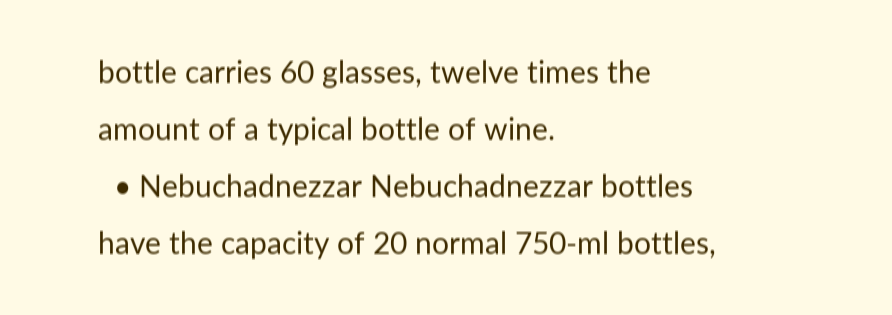bottle carries 60 glasses, twelve times the amount of a typical bottle of wine.
  • Nebuchadnezzar Nebuchadnezzar bottles have the capacity of 20 normal 750-ml bottles,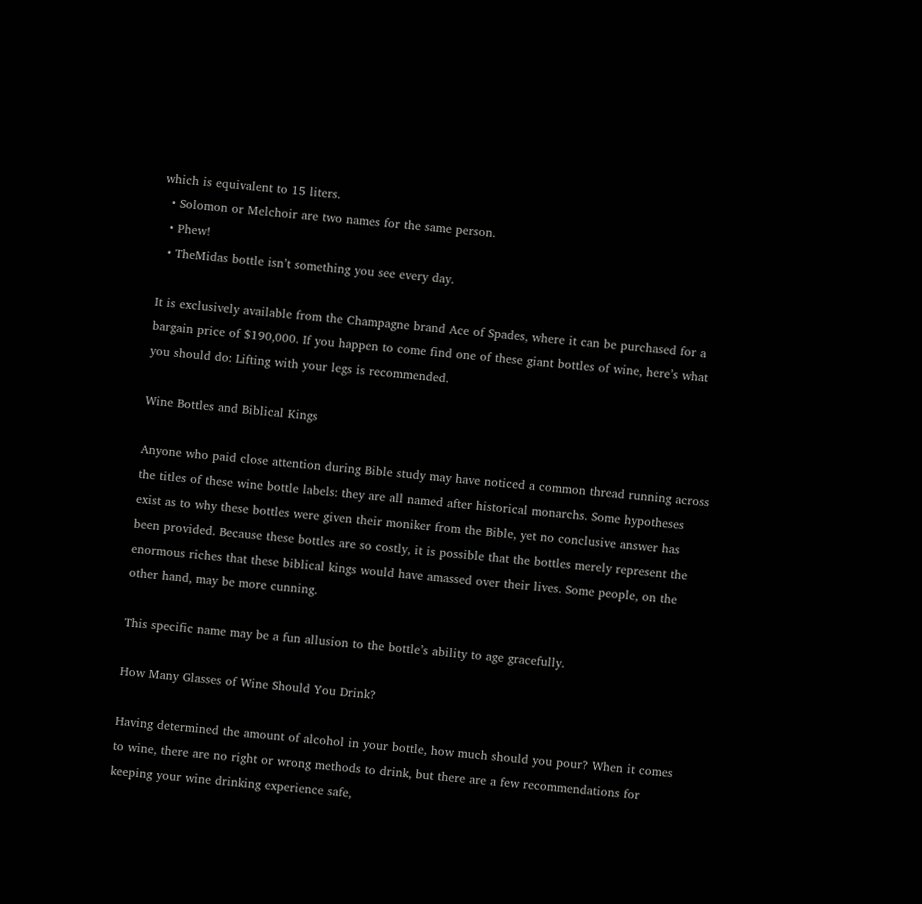which is equivalent to 15 liters.
  • Solomon or Melchoir are two names for the same person.
  • Phew!
  • TheMidas bottle isn’t something you see every day.

It is exclusively available from the Champagne brand Ace of Spades, where it can be purchased for a bargain price of $190,000. If you happen to come find one of these giant bottles of wine, here’s what you should do: Lifting with your legs is recommended.

Wine Bottles and Biblical Kings

Anyone who paid close attention during Bible study may have noticed a common thread running across the titles of these wine bottle labels: they are all named after historical monarchs. Some hypotheses exist as to why these bottles were given their moniker from the Bible, yet no conclusive answer has been provided. Because these bottles are so costly, it is possible that the bottles merely represent the enormous riches that these biblical kings would have amassed over their lives. Some people, on the other hand, may be more cunning.

This specific name may be a fun allusion to the bottle’s ability to age gracefully.

How Many Glasses of Wine Should You Drink?

Having determined the amount of alcohol in your bottle, how much should you pour? When it comes to wine, there are no right or wrong methods to drink, but there are a few recommendations for keeping your wine drinking experience safe,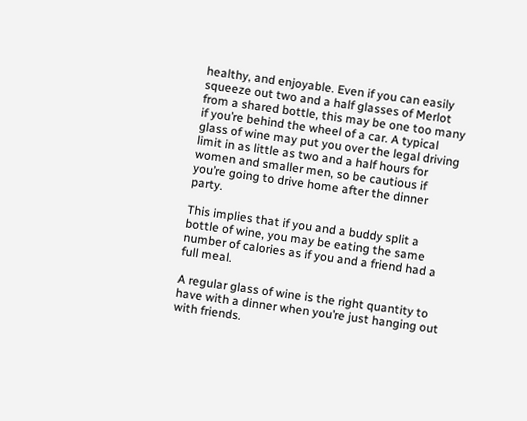healthy, and enjoyable. Even if you can easily squeeze out two and a half glasses of Merlot from a shared bottle, this may be one too many if you’re behind the wheel of a car. A typical glass of wine may put you over the legal driving limit in as little as two and a half hours for women and smaller men, so be cautious if you’re going to drive home after the dinner party.

This implies that if you and a buddy split a bottle of wine, you may be eating the same number of calories as if you and a friend had a full meal.

A regular glass of wine is the right quantity to have with a dinner when you’re just hanging out with friends.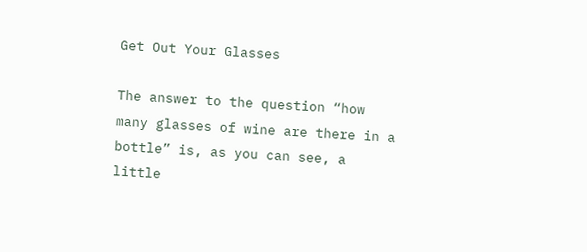Get Out Your Glasses

The answer to the question “how many glasses of wine are there in a bottle” is, as you can see, a little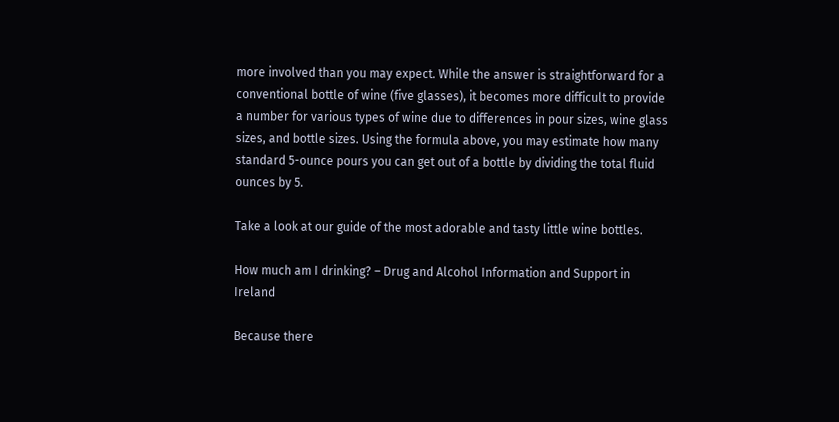more involved than you may expect. While the answer is straightforward for a conventional bottle of wine (five glasses), it becomes more difficult to provide a number for various types of wine due to differences in pour sizes, wine glass sizes, and bottle sizes. Using the formula above, you may estimate how many standard 5-ounce pours you can get out of a bottle by dividing the total fluid ounces by 5.

Take a look at our guide of the most adorable and tasty little wine bottles.

How much am I drinking? – Drug and Alcohol Information and Support in Ireland

Because there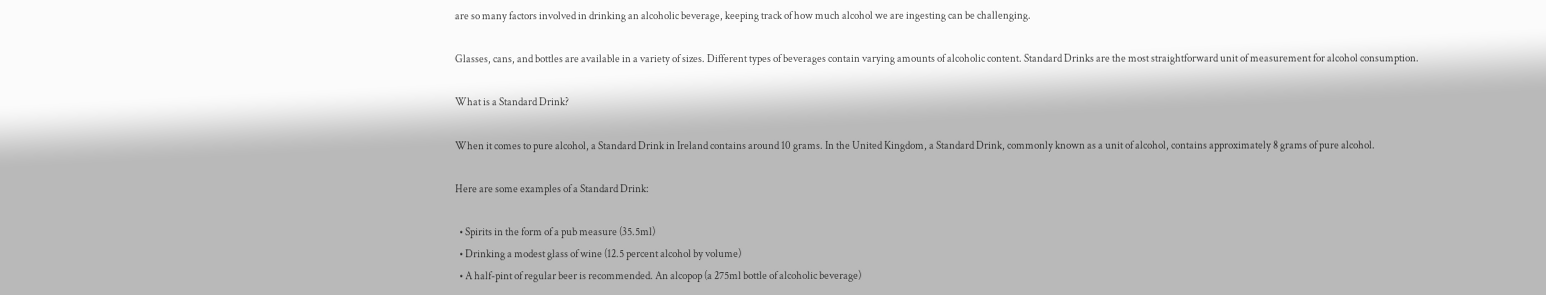are so many factors involved in drinking an alcoholic beverage, keeping track of how much alcohol we are ingesting can be challenging.

Glasses, cans, and bottles are available in a variety of sizes. Different types of beverages contain varying amounts of alcoholic content. Standard Drinks are the most straightforward unit of measurement for alcohol consumption.

What is a Standard Drink?

When it comes to pure alcohol, a Standard Drink in Ireland contains around 10 grams. In the United Kingdom, a Standard Drink, commonly known as a unit of alcohol, contains approximately 8 grams of pure alcohol.

Here are some examples of a Standard Drink:

  • Spirits in the form of a pub measure (35.5ml)
  • Drinking a modest glass of wine (12.5 percent alcohol by volume)
  • A half-pint of regular beer is recommended. An alcopop (a 275ml bottle of alcoholic beverage)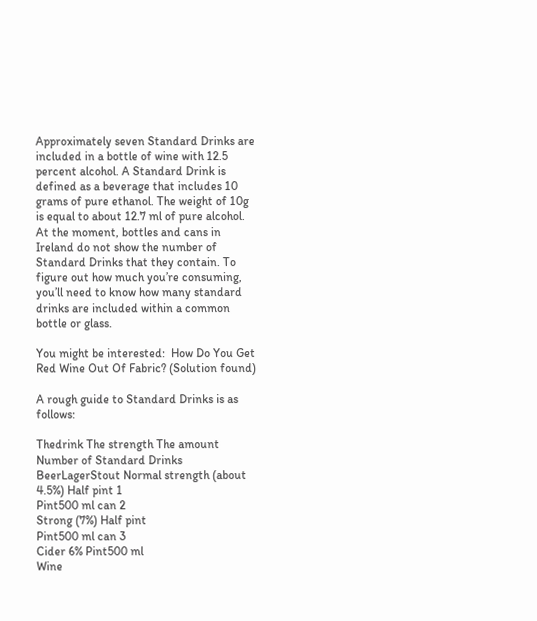Approximately seven Standard Drinks are included in a bottle of wine with 12.5 percent alcohol. A Standard Drink is defined as a beverage that includes 10 grams of pure ethanol. The weight of 10g is equal to about 12.7 ml of pure alcohol. At the moment, bottles and cans in Ireland do not show the number of Standard Drinks that they contain. To figure out how much you’re consuming, you’ll need to know how many standard drinks are included within a common bottle or glass.

You might be interested:  How Do You Get Red Wine Out Of Fabric? (Solution found)

A rough guide to Standard Drinks is as follows:

Thedrink The strength The amount Number of Standard Drinks
BeerLagerStout Normal strength (about 4.5%) Half pint 1
Pint500 ml can 2
Strong (7%) Half pint
Pint500 ml can 3
Cider 6% Pint500 ml
Wine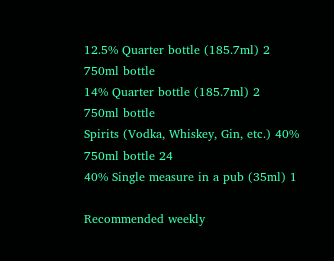12.5% Quarter bottle (185.7ml) 2
750ml bottle
14% Quarter bottle (185.7ml) 2
750ml bottle
Spirits (Vodka, Whiskey, Gin, etc.) 40% 750ml bottle 24
40% Single measure in a pub (35ml) 1

Recommended weekly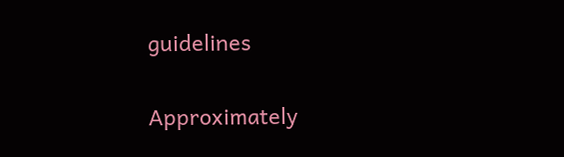guidelines

Approximately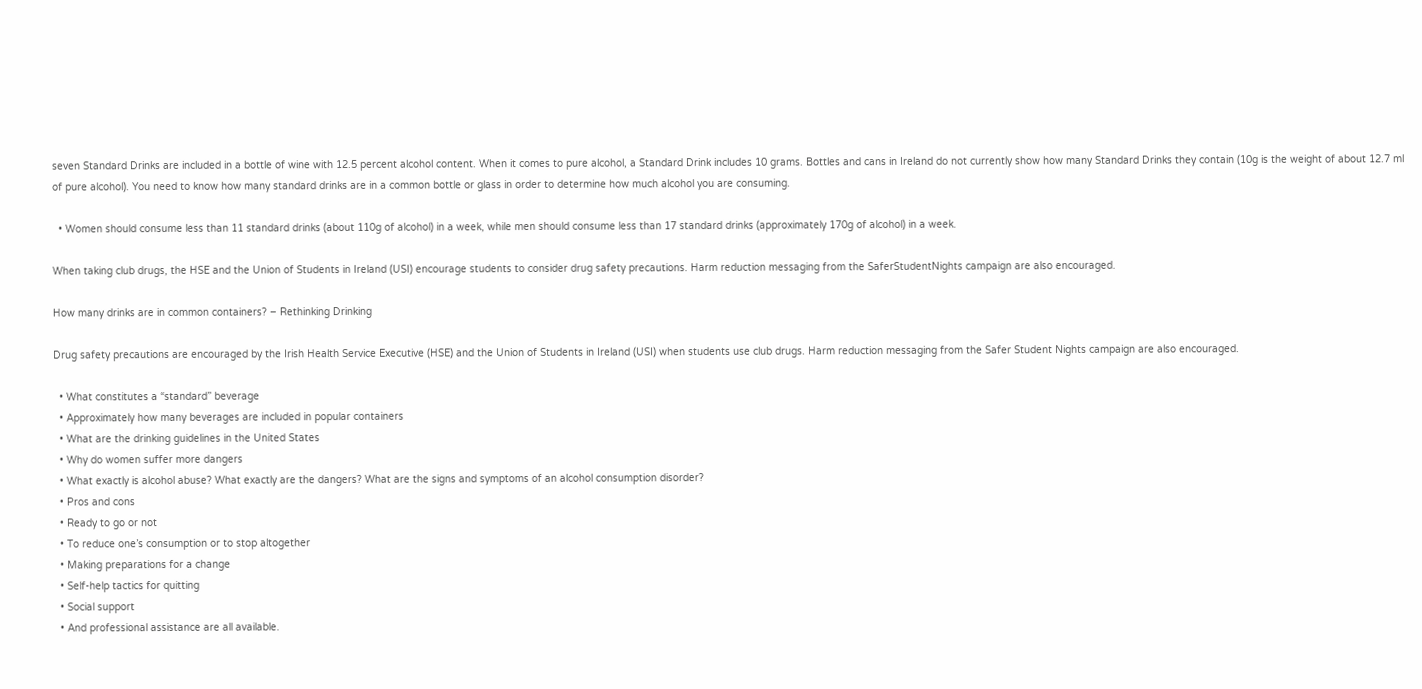seven Standard Drinks are included in a bottle of wine with 12.5 percent alcohol content. When it comes to pure alcohol, a Standard Drink includes 10 grams. Bottles and cans in Ireland do not currently show how many Standard Drinks they contain (10g is the weight of about 12.7 ml of pure alcohol). You need to know how many standard drinks are in a common bottle or glass in order to determine how much alcohol you are consuming.

  • Women should consume less than 11 standard drinks (about 110g of alcohol) in a week, while men should consume less than 17 standard drinks (approximately 170g of alcohol) in a week.

When taking club drugs, the HSE and the Union of Students in Ireland (USI) encourage students to consider drug safety precautions. Harm reduction messaging from the SaferStudentNights campaign are also encouraged.

How many drinks are in common containers? – Rethinking Drinking

Drug safety precautions are encouraged by the Irish Health Service Executive (HSE) and the Union of Students in Ireland (USI) when students use club drugs. Harm reduction messaging from the Safer Student Nights campaign are also encouraged.

  • What constitutes a “standard” beverage
  • Approximately how many beverages are included in popular containers
  • What are the drinking guidelines in the United States
  • Why do women suffer more dangers
  • What exactly is alcohol abuse? What exactly are the dangers? What are the signs and symptoms of an alcohol consumption disorder?
  • Pros and cons
  • Ready to go or not
  • To reduce one’s consumption or to stop altogether
  • Making preparations for a change
  • Self-help tactics for quitting
  • Social support
  • And professional assistance are all available.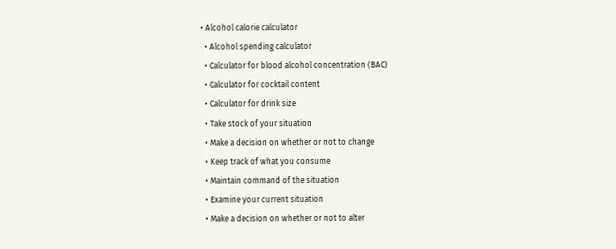• Alcohol calorie calculator
  • Alcohol spending calculator
  • Calculator for blood alcohol concentration (BAC)
  • Calculator for cocktail content
  • Calculator for drink size
  • Take stock of your situation
  • Make a decision on whether or not to change
  • Keep track of what you consume
  • Maintain command of the situation
  • Examine your current situation
  • Make a decision on whether or not to alter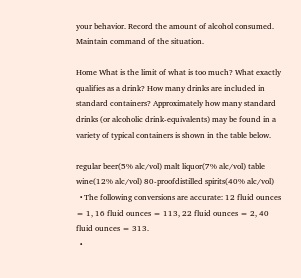your behavior. Record the amount of alcohol consumed. Maintain command of the situation.

Home What is the limit of what is too much? What exactly qualifies as a drink? How many drinks are included in standard containers? Approximately how many standard drinks (or alcoholic drink-equivalents) may be found in a variety of typical containers is shown in the table below.

regular beer(5% alc/vol) malt liquor(7% alc/vol) table wine(12% alc/vol) 80-proofdistilled spirits(40% alc/vol)
  • The following conversions are accurate: 12 fluid ounces = 1, 16 fluid ounces = 113, 22 fluid ounces = 2, 40 fluid ounces = 313.
  •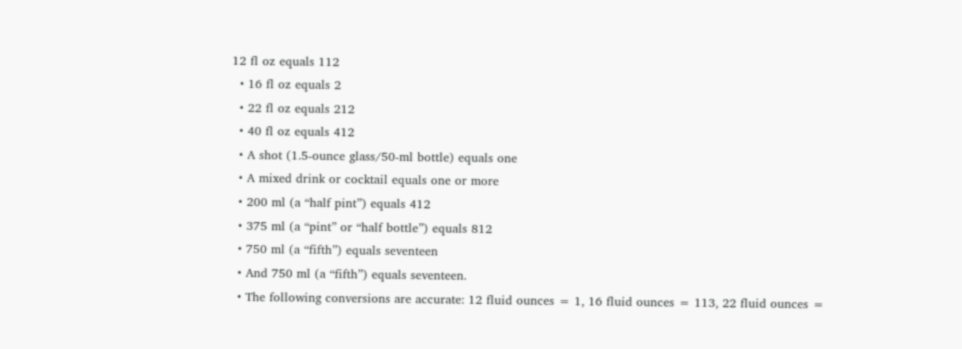12 fl oz equals 112
  • 16 fl oz equals 2
  • 22 fl oz equals 212
  • 40 fl oz equals 412
  • A shot (1.5-ounce glass/50-ml bottle) equals one
  • A mixed drink or cocktail equals one or more
  • 200 ml (a “half pint”) equals 412
  • 375 ml (a “pint” or “half bottle”) equals 812
  • 750 ml (a “fifth”) equals seventeen
  • And 750 ml (a “fifth”) equals seventeen.
  • The following conversions are accurate: 12 fluid ounces = 1, 16 fluid ounces = 113, 22 fluid ounces =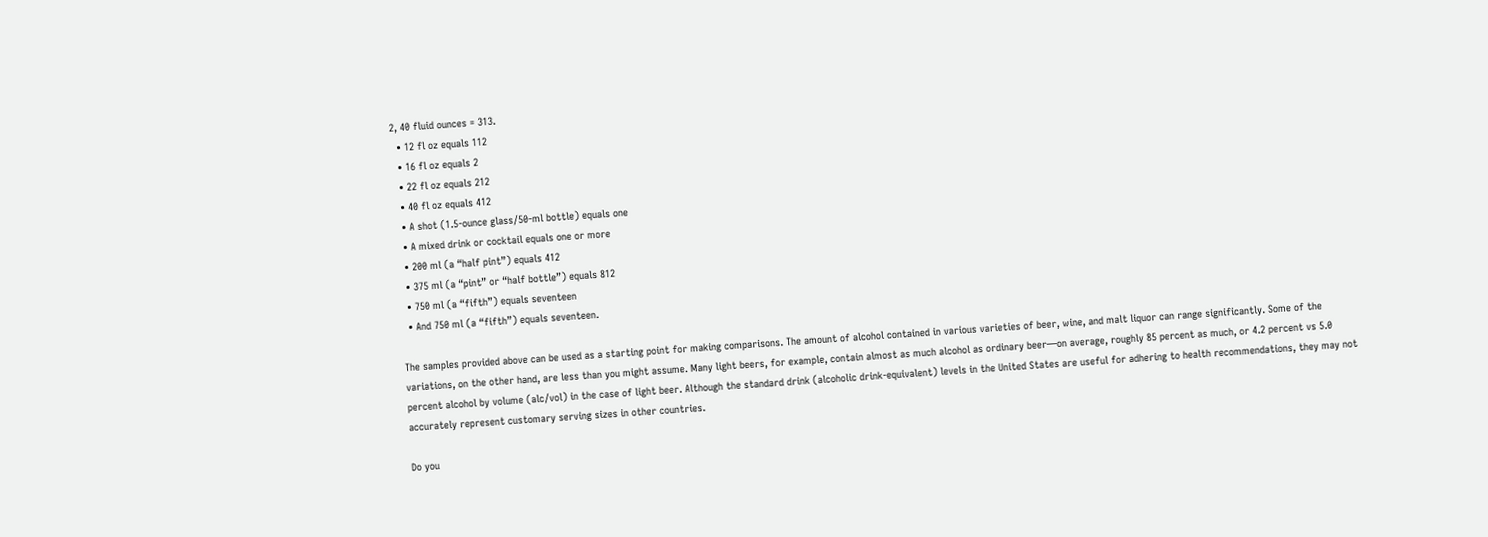2, 40 fluid ounces = 313.
  • 12 fl oz equals 112
  • 16 fl oz equals 2
  • 22 fl oz equals 212
  • 40 fl oz equals 412
  • A shot (1.5-ounce glass/50-ml bottle) equals one
  • A mixed drink or cocktail equals one or more
  • 200 ml (a “half pint”) equals 412
  • 375 ml (a “pint” or “half bottle”) equals 812
  • 750 ml (a “fifth”) equals seventeen
  • And 750 ml (a “fifth”) equals seventeen.

The samples provided above can be used as a starting point for making comparisons. The amount of alcohol contained in various varieties of beer, wine, and malt liquor can range significantly. Some of the variations, on the other hand, are less than you might assume. Many light beers, for example, contain almost as much alcohol as ordinary beer—on average, roughly 85 percent as much, or 4.2 percent vs 5.0 percent alcohol by volume (alc/vol) in the case of light beer. Although the standard drink (alcoholic drink-equivalent) levels in the United States are useful for adhering to health recommendations, they may not accurately represent customary serving sizes in other countries.

Do you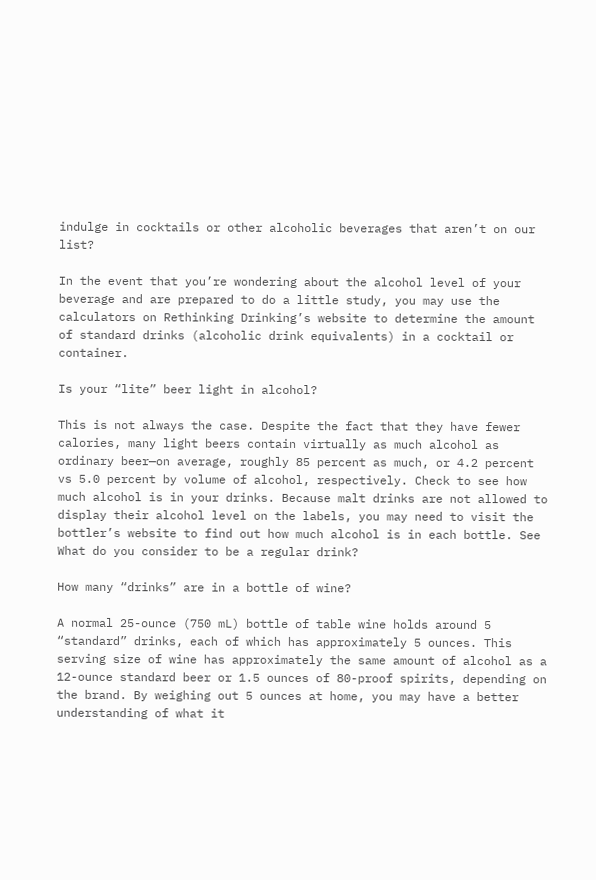indulge in cocktails or other alcoholic beverages that aren’t on our list?

In the event that you’re wondering about the alcohol level of your beverage and are prepared to do a little study, you may use the calculators on Rethinking Drinking’s website to determine the amount of standard drinks (alcoholic drink equivalents) in a cocktail or container.

Is your “lite” beer light in alcohol?

This is not always the case. Despite the fact that they have fewer calories, many light beers contain virtually as much alcohol as ordinary beer—on average, roughly 85 percent as much, or 4.2 percent vs 5.0 percent by volume of alcohol, respectively. Check to see how much alcohol is in your drinks. Because malt drinks are not allowed to display their alcohol level on the labels, you may need to visit the bottler’s website to find out how much alcohol is in each bottle. See What do you consider to be a regular drink?

How many “drinks” are in a bottle of wine?

A normal 25-ounce (750 mL) bottle of table wine holds around 5 “standard” drinks, each of which has approximately 5 ounces. This serving size of wine has approximately the same amount of alcohol as a 12-ounce standard beer or 1.5 ounces of 80-proof spirits, depending on the brand. By weighing out 5 ounces at home, you may have a better understanding of what it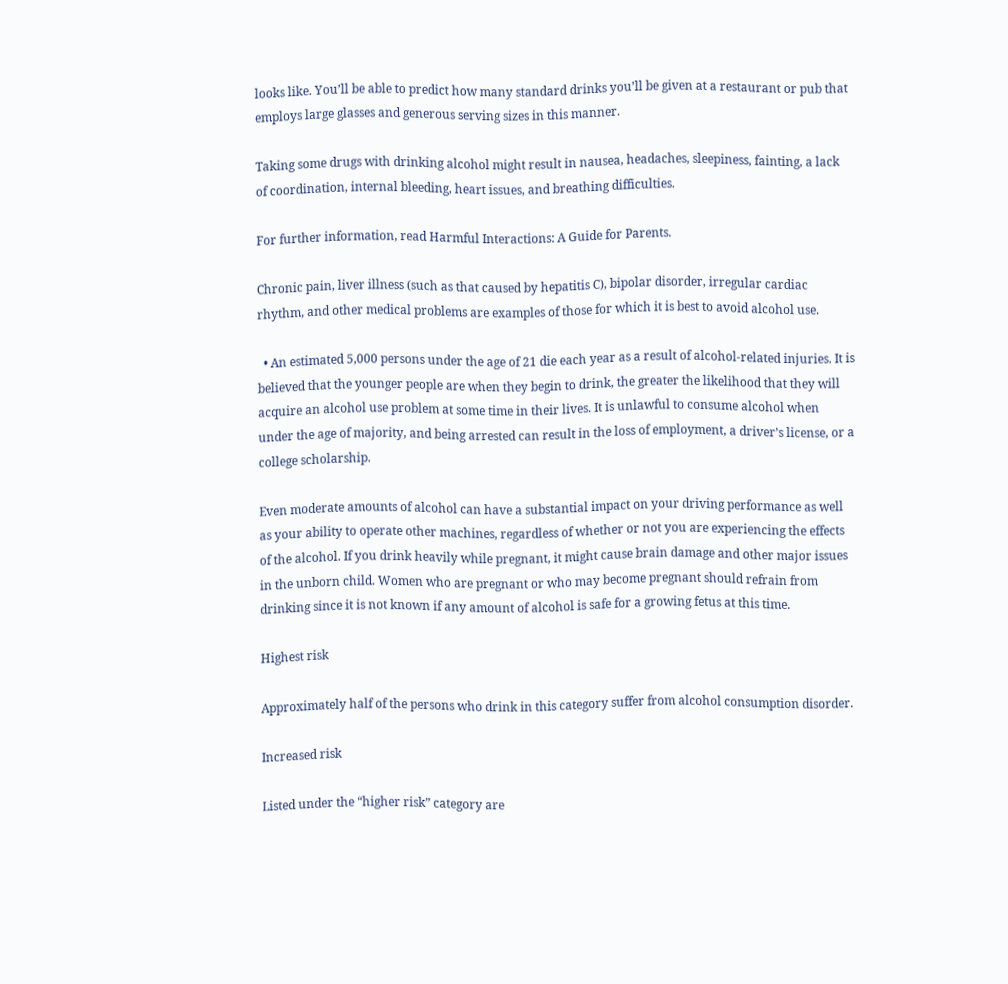looks like. You’ll be able to predict how many standard drinks you’ll be given at a restaurant or pub that employs large glasses and generous serving sizes in this manner.

Taking some drugs with drinking alcohol might result in nausea, headaches, sleepiness, fainting, a lack of coordination, internal bleeding, heart issues, and breathing difficulties.

For further information, read Harmful Interactions: A Guide for Parents.

Chronic pain, liver illness (such as that caused by hepatitis C), bipolar disorder, irregular cardiac rhythm, and other medical problems are examples of those for which it is best to avoid alcohol use.

  • An estimated 5,000 persons under the age of 21 die each year as a result of alcohol-related injuries. It is believed that the younger people are when they begin to drink, the greater the likelihood that they will acquire an alcohol use problem at some time in their lives. It is unlawful to consume alcohol when under the age of majority, and being arrested can result in the loss of employment, a driver’s license, or a college scholarship.

Even moderate amounts of alcohol can have a substantial impact on your driving performance as well as your ability to operate other machines, regardless of whether or not you are experiencing the effects of the alcohol. If you drink heavily while pregnant, it might cause brain damage and other major issues in the unborn child. Women who are pregnant or who may become pregnant should refrain from drinking since it is not known if any amount of alcohol is safe for a growing fetus at this time.

Highest risk

Approximately half of the persons who drink in this category suffer from alcohol consumption disorder.

Increased risk

Listed under the “higher risk” category are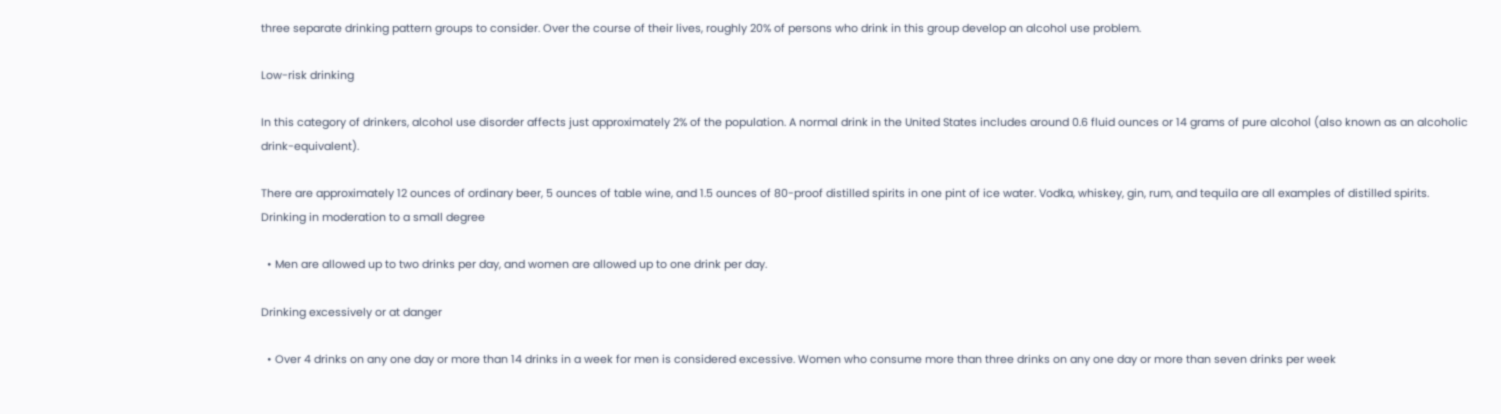three separate drinking pattern groups to consider. Over the course of their lives, roughly 20% of persons who drink in this group develop an alcohol use problem.

Low-risk drinking

In this category of drinkers, alcohol use disorder affects just approximately 2% of the population. A normal drink in the United States includes around 0.6 fluid ounces or 14 grams of pure alcohol (also known as an alcoholic drink-equivalent).

There are approximately 12 ounces of ordinary beer, 5 ounces of table wine, and 1.5 ounces of 80-proof distilled spirits in one pint of ice water. Vodka, whiskey, gin, rum, and tequila are all examples of distilled spirits. Drinking in moderation to a small degree

  • Men are allowed up to two drinks per day, and women are allowed up to one drink per day.

Drinking excessively or at danger

  • Over 4 drinks on any one day or more than 14 drinks in a week for men is considered excessive. Women who consume more than three drinks on any one day or more than seven drinks per week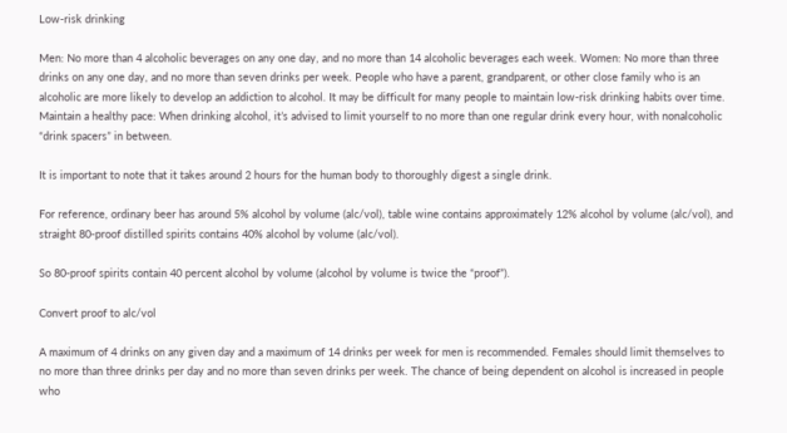Low-risk drinking

Men: No more than 4 alcoholic beverages on any one day, and no more than 14 alcoholic beverages each week. Women: No more than three drinks on any one day, and no more than seven drinks per week. People who have a parent, grandparent, or other close family who is an alcoholic are more likely to develop an addiction to alcohol. It may be difficult for many people to maintain low-risk drinking habits over time. Maintain a healthy pace: When drinking alcohol, it’s advised to limit yourself to no more than one regular drink every hour, with nonalcoholic “drink spacers” in between.

It is important to note that it takes around 2 hours for the human body to thoroughly digest a single drink.

For reference, ordinary beer has around 5% alcohol by volume (alc/vol), table wine contains approximately 12% alcohol by volume (alc/vol), and straight 80-proof distilled spirits contains 40% alcohol by volume (alc/vol).

So 80-proof spirits contain 40 percent alcohol by volume (alcohol by volume is twice the “proof”).

Convert proof to alc/vol

A maximum of 4 drinks on any given day and a maximum of 14 drinks per week for men is recommended. Females should limit themselves to no more than three drinks per day and no more than seven drinks per week. The chance of being dependent on alcohol is increased in people who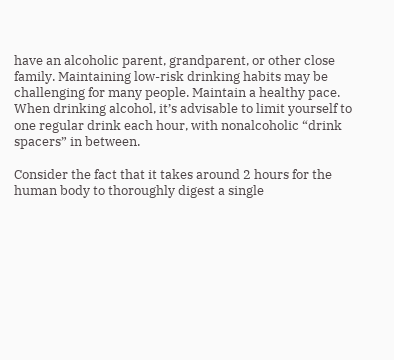have an alcoholic parent, grandparent, or other close family. Maintaining low-risk drinking habits may be challenging for many people. Maintain a healthy pace. When drinking alcohol, it’s advisable to limit yourself to one regular drink each hour, with nonalcoholic “drink spacers” in between.

Consider the fact that it takes around 2 hours for the human body to thoroughly digest a single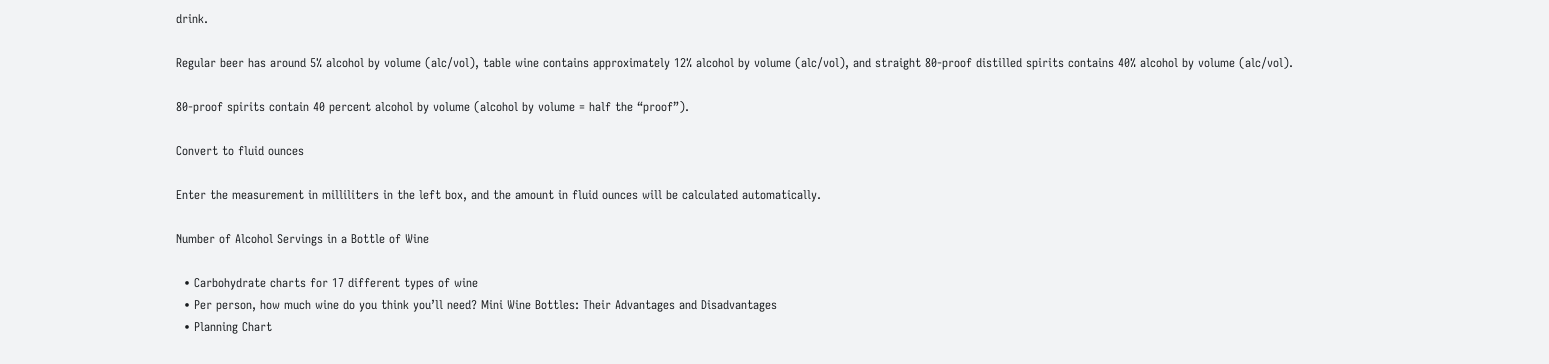drink.

Regular beer has around 5% alcohol by volume (alc/vol), table wine contains approximately 12% alcohol by volume (alc/vol), and straight 80-proof distilled spirits contains 40% alcohol by volume (alc/vol).

80-proof spirits contain 40 percent alcohol by volume (alcohol by volume = half the “proof”).

Convert to fluid ounces

Enter the measurement in milliliters in the left box, and the amount in fluid ounces will be calculated automatically.

Number of Alcohol Servings in a Bottle of Wine

  • Carbohydrate charts for 17 different types of wine
  • Per person, how much wine do you think you’ll need? Mini Wine Bottles: Their Advantages and Disadvantages
  • Planning Chart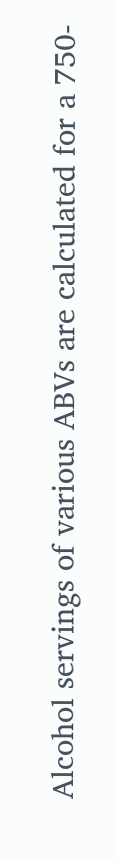Alcohol servings of various ABVs are calculated for a 750-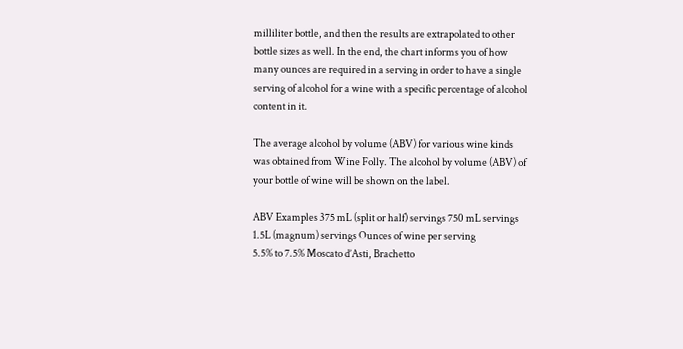milliliter bottle, and then the results are extrapolated to other bottle sizes as well. In the end, the chart informs you of how many ounces are required in a serving in order to have a single serving of alcohol for a wine with a specific percentage of alcohol content in it.

The average alcohol by volume (ABV) for various wine kinds was obtained from Wine Folly. The alcohol by volume (ABV) of your bottle of wine will be shown on the label.

ABV Examples 375 mL (split or half) servings 750 mL servings 1.5L (magnum) servings Ounces of wine per serving
5.5% to 7.5% Moscato d’Asti, Brachetto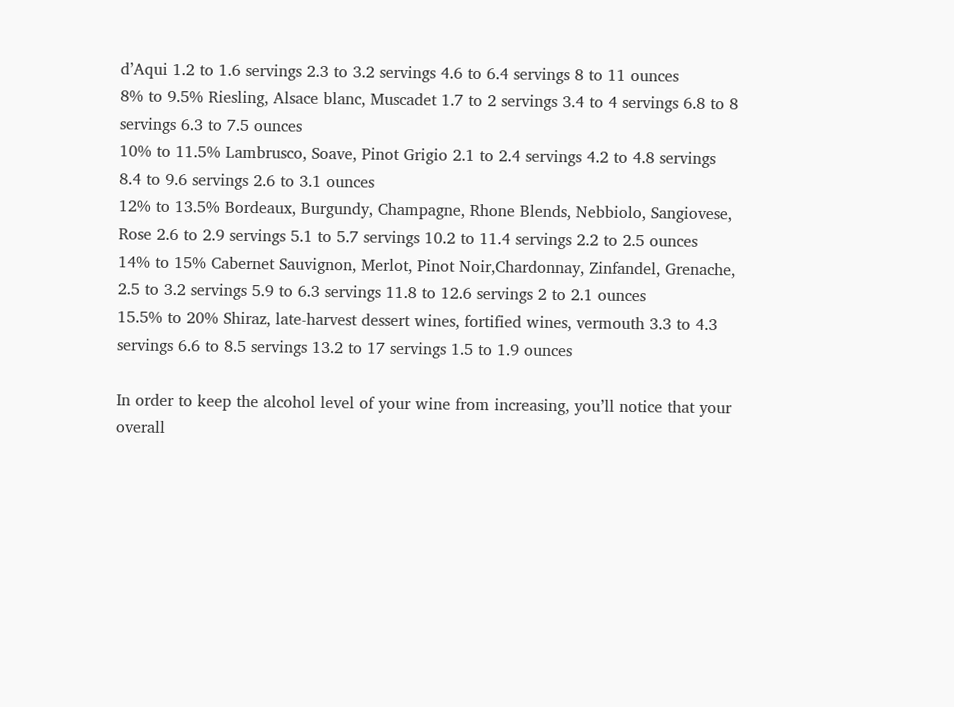d’Aqui 1.2 to 1.6 servings 2.3 to 3.2 servings 4.6 to 6.4 servings 8 to 11 ounces
8% to 9.5% Riesling, Alsace blanc, Muscadet 1.7 to 2 servings 3.4 to 4 servings 6.8 to 8 servings 6.3 to 7.5 ounces
10% to 11.5% Lambrusco, Soave, Pinot Grigio 2.1 to 2.4 servings 4.2 to 4.8 servings 8.4 to 9.6 servings 2.6 to 3.1 ounces
12% to 13.5% Bordeaux, Burgundy, Champagne, Rhone Blends, Nebbiolo, Sangiovese, Rose 2.6 to 2.9 servings 5.1 to 5.7 servings 10.2 to 11.4 servings 2.2 to 2.5 ounces
14% to 15% Cabernet Sauvignon, Merlot, Pinot Noir,Chardonnay, Zinfandel, Grenache, 2.5 to 3.2 servings 5.9 to 6.3 servings 11.8 to 12.6 servings 2 to 2.1 ounces
15.5% to 20% Shiraz, late-harvest dessert wines, fortified wines, vermouth 3.3 to 4.3 servings 6.6 to 8.5 servings 13.2 to 17 servings 1.5 to 1.9 ounces

In order to keep the alcohol level of your wine from increasing, you’ll notice that your overall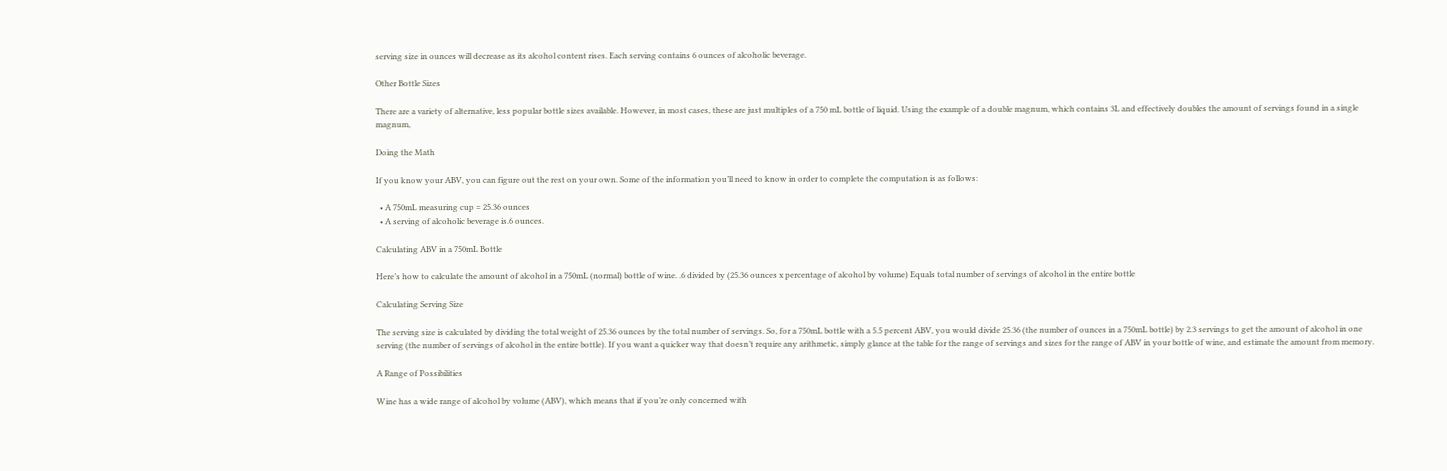serving size in ounces will decrease as its alcohol content rises. Each serving contains 6 ounces of alcoholic beverage.

Other Bottle Sizes

There are a variety of alternative, less popular bottle sizes available. However, in most cases, these are just multiples of a 750 mL bottle of liquid. Using the example of a double magnum, which contains 3L and effectively doubles the amount of servings found in a single magnum,

Doing the Math

If you know your ABV, you can figure out the rest on your own. Some of the information you’ll need to know in order to complete the computation is as follows:

  • A 750mL measuring cup = 25.36 ounces
  • A serving of alcoholic beverage is.6 ounces.

Calculating ABV in a 750mL Bottle

Here’s how to calculate the amount of alcohol in a 750mL (normal) bottle of wine. .6 divided by (25.36 ounces x percentage of alcohol by volume) Equals total number of servings of alcohol in the entire bottle

Calculating Serving Size

The serving size is calculated by dividing the total weight of 25.36 ounces by the total number of servings. So, for a 750mL bottle with a 5.5 percent ABV, you would divide 25.36 (the number of ounces in a 750mL bottle) by 2.3 servings to get the amount of alcohol in one serving (the number of servings of alcohol in the entire bottle). If you want a quicker way that doesn’t require any arithmetic, simply glance at the table for the range of servings and sizes for the range of ABV in your bottle of wine, and estimate the amount from memory.

A Range of Possibilities

Wine has a wide range of alcohol by volume (ABV), which means that if you’re only concerned with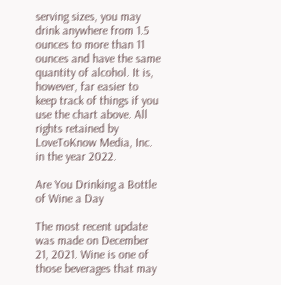serving sizes, you may drink anywhere from 1.5 ounces to more than 11 ounces and have the same quantity of alcohol. It is, however, far easier to keep track of things if you use the chart above. All rights retained by LoveToKnow Media, Inc. in the year 2022.

Are You Drinking a Bottle of Wine a Day

The most recent update was made on December 21, 2021. Wine is one of those beverages that may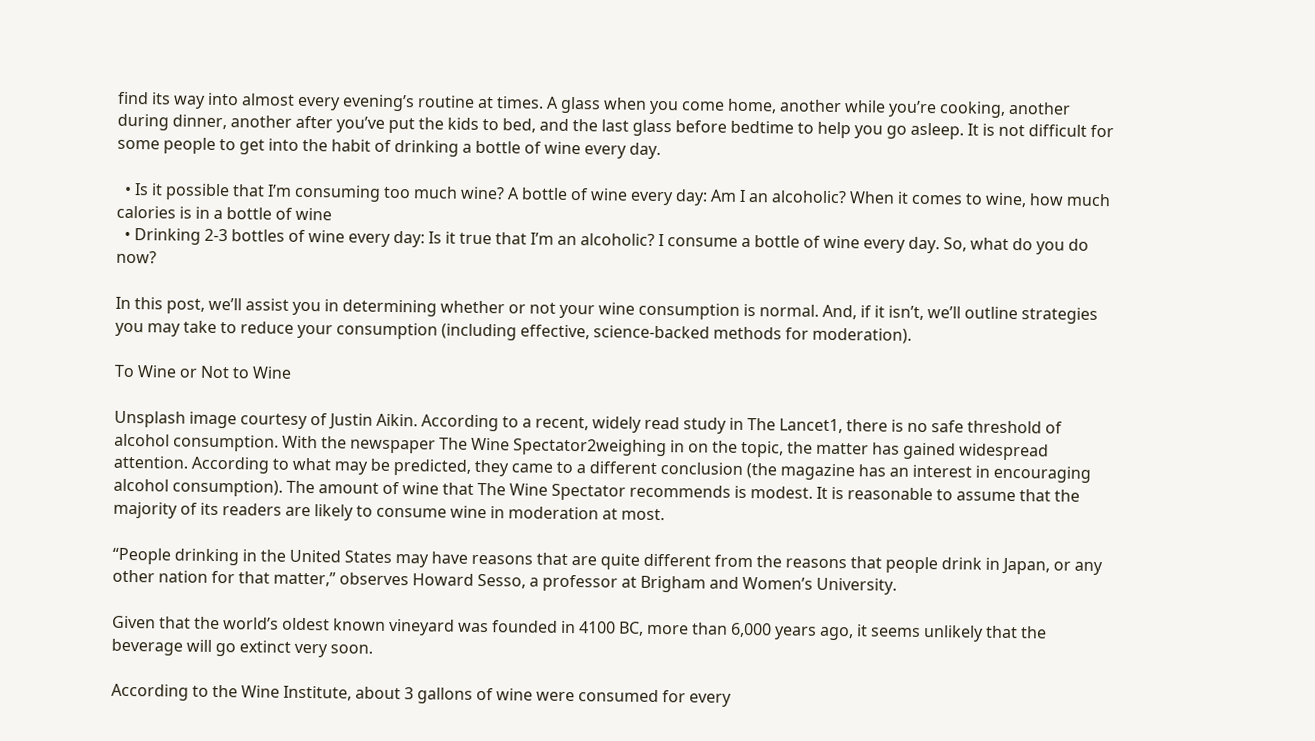find its way into almost every evening’s routine at times. A glass when you come home, another while you’re cooking, another during dinner, another after you’ve put the kids to bed, and the last glass before bedtime to help you go asleep. It is not difficult for some people to get into the habit of drinking a bottle of wine every day.

  • Is it possible that I’m consuming too much wine? A bottle of wine every day: Am I an alcoholic? When it comes to wine, how much calories is in a bottle of wine
  • Drinking 2-3 bottles of wine every day: Is it true that I’m an alcoholic? I consume a bottle of wine every day. So, what do you do now?

In this post, we’ll assist you in determining whether or not your wine consumption is normal. And, if it isn’t, we’ll outline strategies you may take to reduce your consumption (including effective, science-backed methods for moderation).

To Wine or Not to Wine

Unsplash image courtesy of Justin Aikin. According to a recent, widely read study in The Lancet1, there is no safe threshold of alcohol consumption. With the newspaper The Wine Spectator2weighing in on the topic, the matter has gained widespread attention. According to what may be predicted, they came to a different conclusion (the magazine has an interest in encouraging alcohol consumption). The amount of wine that The Wine Spectator recommends is modest. It is reasonable to assume that the majority of its readers are likely to consume wine in moderation at most.

“People drinking in the United States may have reasons that are quite different from the reasons that people drink in Japan, or any other nation for that matter,” observes Howard Sesso, a professor at Brigham and Women’s University.

Given that the world’s oldest known vineyard was founded in 4100 BC, more than 6,000 years ago, it seems unlikely that the beverage will go extinct very soon.

According to the Wine Institute, about 3 gallons of wine were consumed for every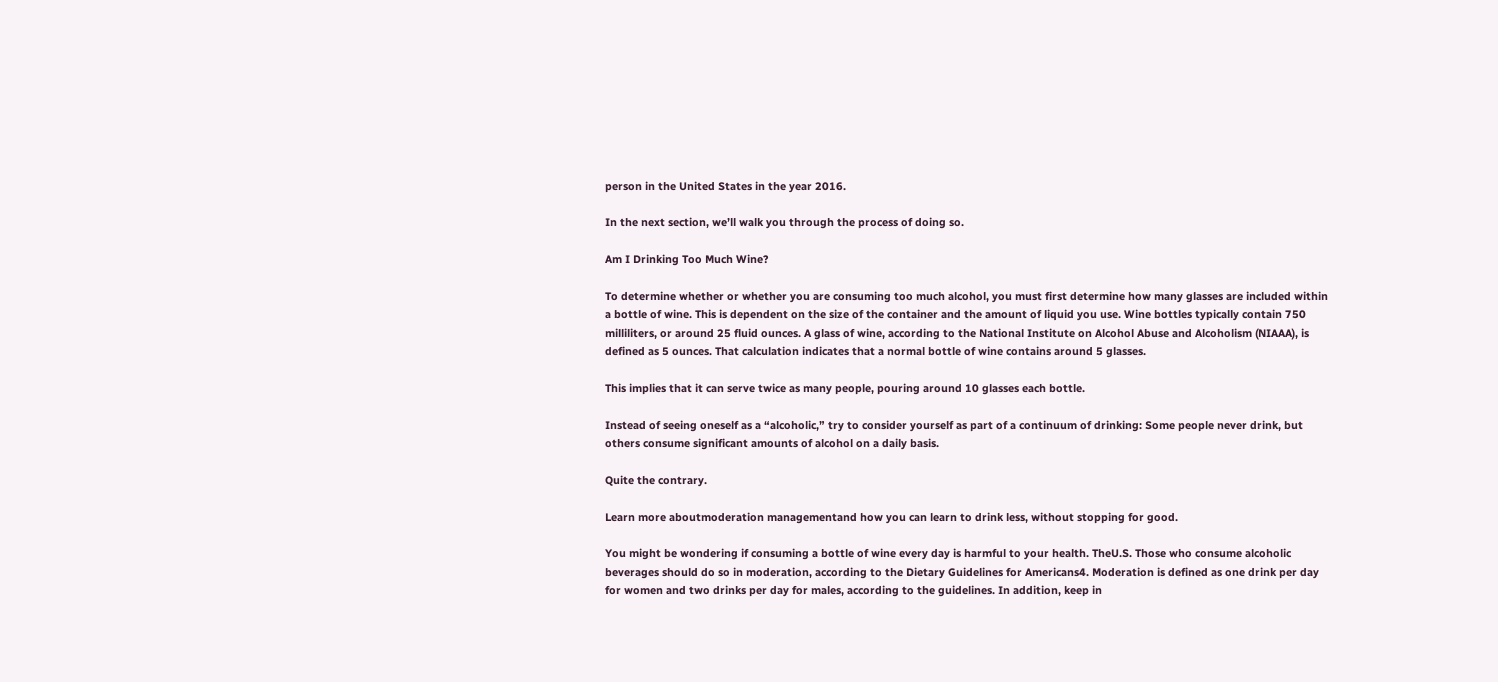person in the United States in the year 2016.

In the next section, we’ll walk you through the process of doing so.

Am I Drinking Too Much Wine?

To determine whether or whether you are consuming too much alcohol, you must first determine how many glasses are included within a bottle of wine. This is dependent on the size of the container and the amount of liquid you use. Wine bottles typically contain 750 milliliters, or around 25 fluid ounces. A glass of wine, according to the National Institute on Alcohol Abuse and Alcoholism (NIAAA), is defined as 5 ounces. That calculation indicates that a normal bottle of wine contains around 5 glasses.

This implies that it can serve twice as many people, pouring around 10 glasses each bottle.

Instead of seeing oneself as a “alcoholic,” try to consider yourself as part of a continuum of drinking: Some people never drink, but others consume significant amounts of alcohol on a daily basis.

Quite the contrary.

Learn more aboutmoderation managementand how you can learn to drink less, without stopping for good.

You might be wondering if consuming a bottle of wine every day is harmful to your health. TheU.S. Those who consume alcoholic beverages should do so in moderation, according to the Dietary Guidelines for Americans4. Moderation is defined as one drink per day for women and two drinks per day for males, according to the guidelines. In addition, keep in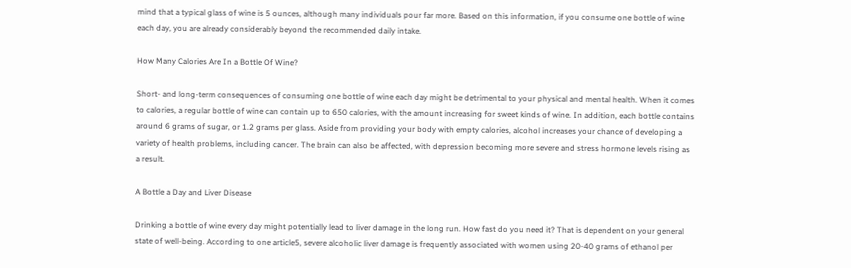mind that a typical glass of wine is 5 ounces, although many individuals pour far more. Based on this information, if you consume one bottle of wine each day, you are already considerably beyond the recommended daily intake.

How Many Calories Are In a Bottle Of Wine?

Short- and long-term consequences of consuming one bottle of wine each day might be detrimental to your physical and mental health. When it comes to calories, a regular bottle of wine can contain up to 650 calories, with the amount increasing for sweet kinds of wine. In addition, each bottle contains around 6 grams of sugar, or 1.2 grams per glass. Aside from providing your body with empty calories, alcohol increases your chance of developing a variety of health problems, including cancer. The brain can also be affected, with depression becoming more severe and stress hormone levels rising as a result.

A Bottle a Day and Liver Disease

Drinking a bottle of wine every day might potentially lead to liver damage in the long run. How fast do you need it? That is dependent on your general state of well-being. According to one article5, severe alcoholic liver damage is frequently associated with women using 20-40 grams of ethanol per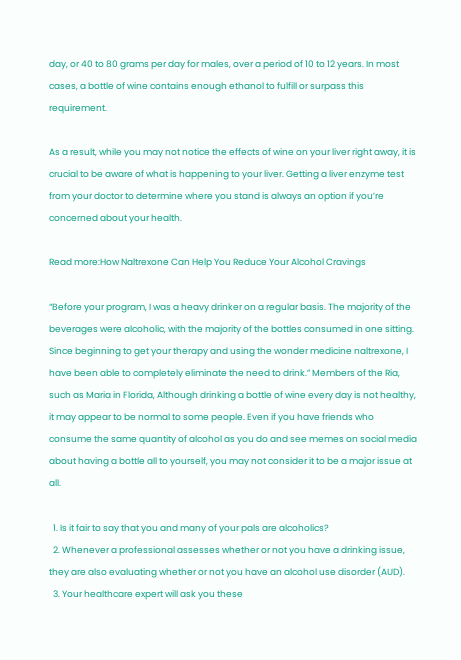day, or 40 to 80 grams per day for males, over a period of 10 to 12 years. In most cases, a bottle of wine contains enough ethanol to fulfill or surpass this requirement.

As a result, while you may not notice the effects of wine on your liver right away, it is crucial to be aware of what is happening to your liver. Getting a liver enzyme test from your doctor to determine where you stand is always an option if you’re concerned about your health.

Read more:How Naltrexone Can Help You Reduce Your Alcohol Cravings

“Before your program, I was a heavy drinker on a regular basis. The majority of the beverages were alcoholic, with the majority of the bottles consumed in one sitting. Since beginning to get your therapy and using the wonder medicine naltrexone, I have been able to completely eliminate the need to drink.” Members of the Ria, such as Maria in Florida, Although drinking a bottle of wine every day is not healthy, it may appear to be normal to some people. Even if you have friends who consume the same quantity of alcohol as you do and see memes on social media about having a bottle all to yourself, you may not consider it to be a major issue at all.

  1. Is it fair to say that you and many of your pals are alcoholics?
  2. Whenever a professional assesses whether or not you have a drinking issue, they are also evaluating whether or not you have an alcohol use disorder (AUD).
  3. Your healthcare expert will ask you these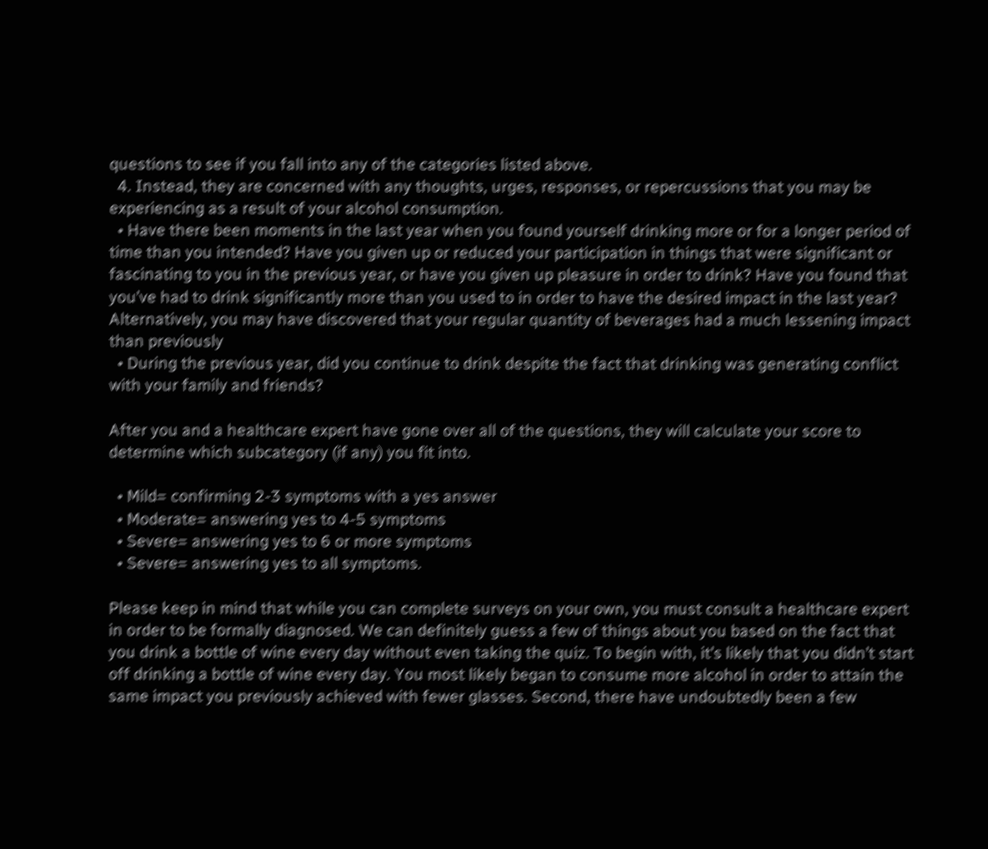questions to see if you fall into any of the categories listed above.
  4. Instead, they are concerned with any thoughts, urges, responses, or repercussions that you may be experiencing as a result of your alcohol consumption.
  • Have there been moments in the last year when you found yourself drinking more or for a longer period of time than you intended? Have you given up or reduced your participation in things that were significant or fascinating to you in the previous year, or have you given up pleasure in order to drink? Have you found that you’ve had to drink significantly more than you used to in order to have the desired impact in the last year? Alternatively, you may have discovered that your regular quantity of beverages had a much lessening impact than previously
  • During the previous year, did you continue to drink despite the fact that drinking was generating conflict with your family and friends?

After you and a healthcare expert have gone over all of the questions, they will calculate your score to determine which subcategory (if any) you fit into.

  • Mild= confirming 2-3 symptoms with a yes answer
  • Moderate= answering yes to 4-5 symptoms
  • Severe= answering yes to 6 or more symptoms
  • Severe= answering yes to all symptoms.

Please keep in mind that while you can complete surveys on your own, you must consult a healthcare expert in order to be formally diagnosed. We can definitely guess a few of things about you based on the fact that you drink a bottle of wine every day without even taking the quiz. To begin with, it’s likely that you didn’t start off drinking a bottle of wine every day. You most likely began to consume more alcohol in order to attain the same impact you previously achieved with fewer glasses. Second, there have undoubtedly been a few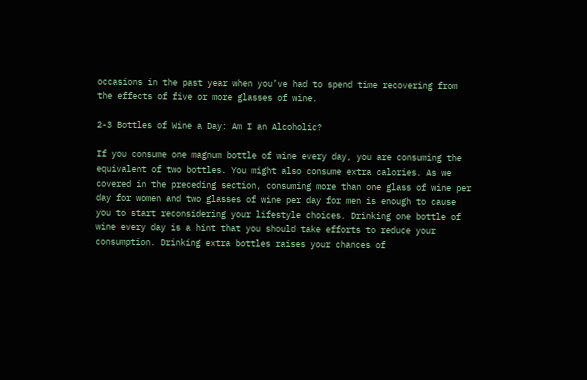occasions in the past year when you’ve had to spend time recovering from the effects of five or more glasses of wine.

2-3 Bottles of Wine a Day: Am I an Alcoholic?

If you consume one magnum bottle of wine every day, you are consuming the equivalent of two bottles. You might also consume extra calories. As we covered in the preceding section, consuming more than one glass of wine per day for women and two glasses of wine per day for men is enough to cause you to start reconsidering your lifestyle choices. Drinking one bottle of wine every day is a hint that you should take efforts to reduce your consumption. Drinking extra bottles raises your chances of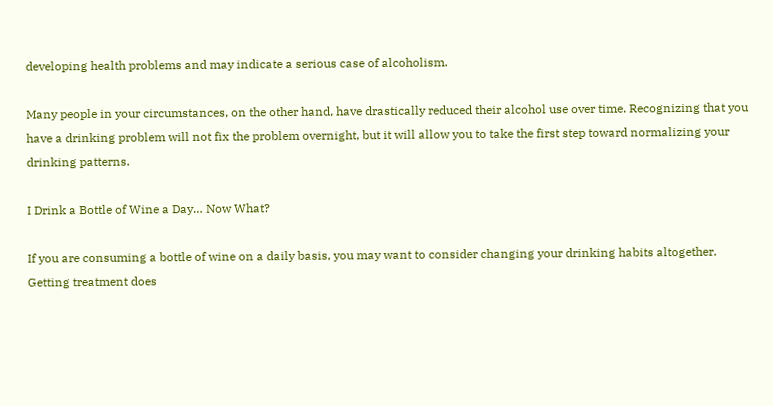developing health problems and may indicate a serious case of alcoholism.

Many people in your circumstances, on the other hand, have drastically reduced their alcohol use over time. Recognizing that you have a drinking problem will not fix the problem overnight, but it will allow you to take the first step toward normalizing your drinking patterns.

I Drink a Bottle of Wine a Day… Now What?

If you are consuming a bottle of wine on a daily basis, you may want to consider changing your drinking habits altogether. Getting treatment does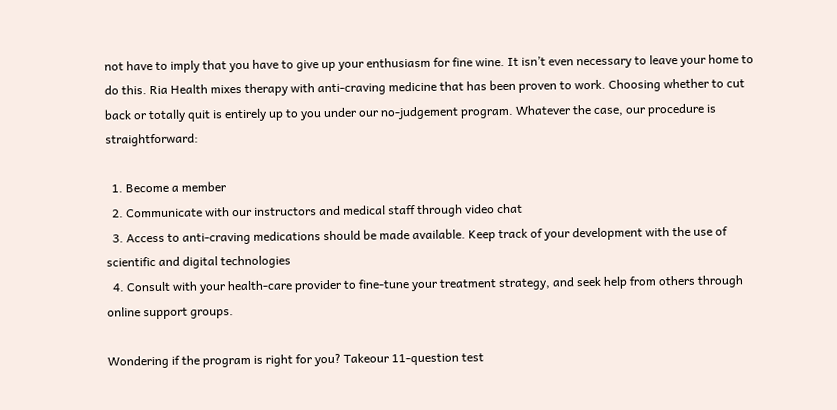not have to imply that you have to give up your enthusiasm for fine wine. It isn’t even necessary to leave your home to do this. Ria Health mixes therapy with anti-craving medicine that has been proven to work. Choosing whether to cut back or totally quit is entirely up to you under our no-judgement program. Whatever the case, our procedure is straightforward:

  1. Become a member
  2. Communicate with our instructors and medical staff through video chat
  3. Access to anti-craving medications should be made available. Keep track of your development with the use of scientific and digital technologies
  4. Consult with your health-care provider to fine-tune your treatment strategy, and seek help from others through online support groups.

Wondering if the program is right for you? Takeour 11-question test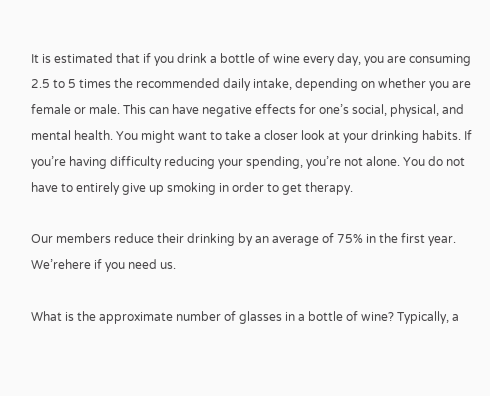It is estimated that if you drink a bottle of wine every day, you are consuming 2.5 to 5 times the recommended daily intake, depending on whether you are female or male. This can have negative effects for one’s social, physical, and mental health. You might want to take a closer look at your drinking habits. If you’re having difficulty reducing your spending, you’re not alone. You do not have to entirely give up smoking in order to get therapy.

Our members reduce their drinking by an average of 75% in the first year. We’rehere if you need us.

What is the approximate number of glasses in a bottle of wine? Typically, a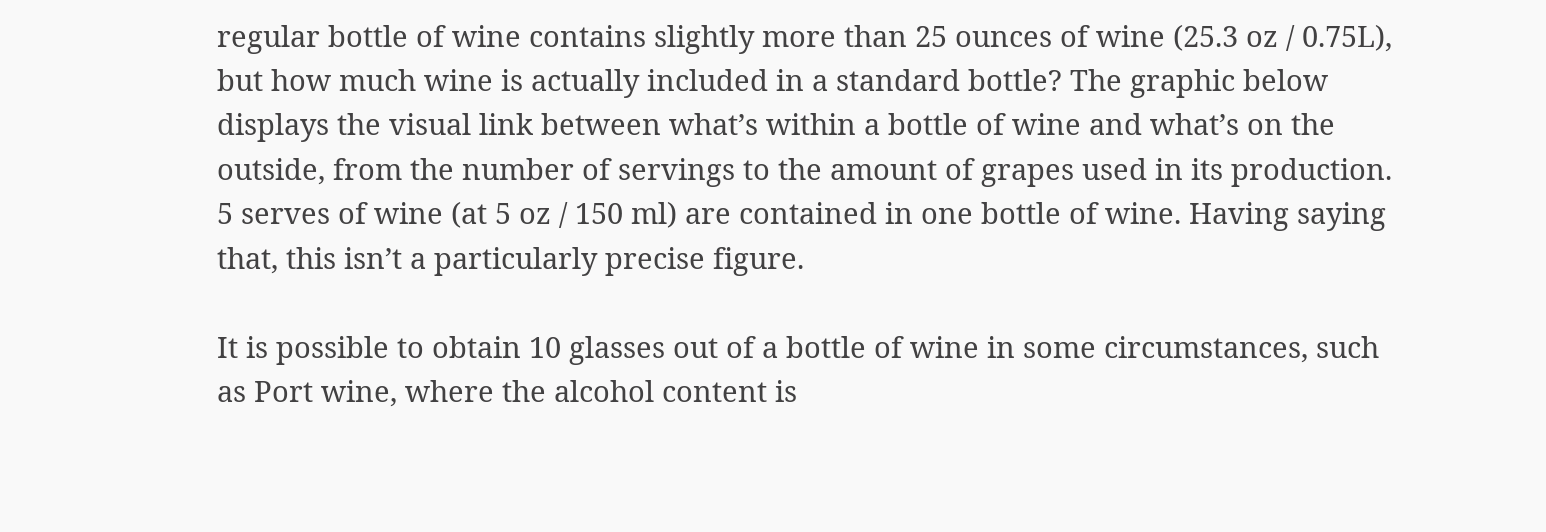regular bottle of wine contains slightly more than 25 ounces of wine (25.3 oz / 0.75L), but how much wine is actually included in a standard bottle? The graphic below displays the visual link between what’s within a bottle of wine and what’s on the outside, from the number of servings to the amount of grapes used in its production. 5 serves of wine (at 5 oz / 150 ml) are contained in one bottle of wine. Having saying that, this isn’t a particularly precise figure.

It is possible to obtain 10 glasses out of a bottle of wine in some circumstances, such as Port wine, where the alcohol content is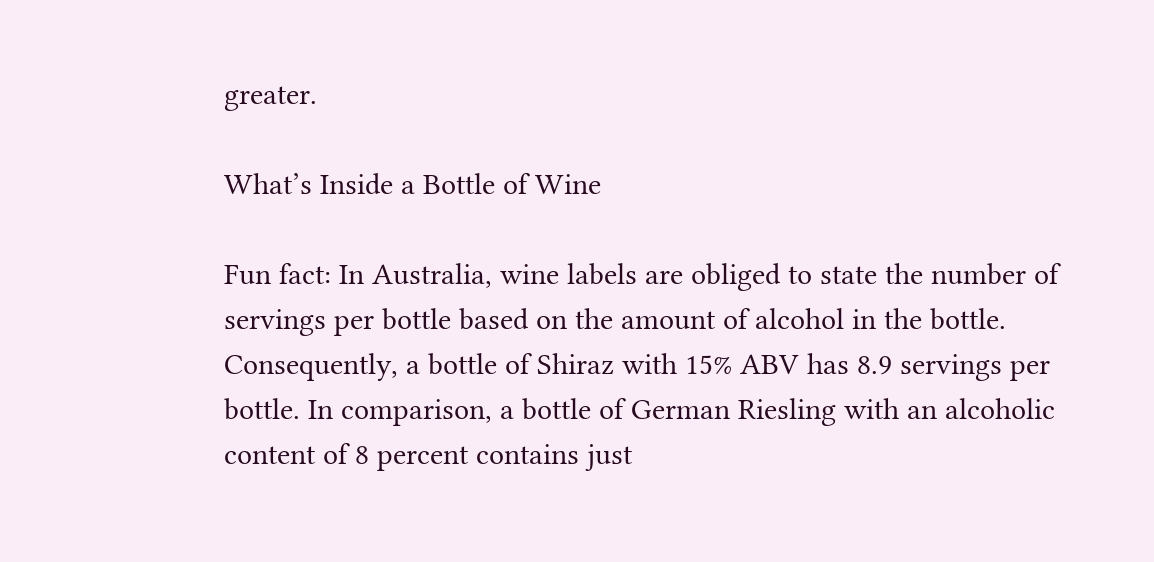greater.

What’s Inside a Bottle of Wine

Fun fact: In Australia, wine labels are obliged to state the number of servings per bottle based on the amount of alcohol in the bottle. Consequently, a bottle of Shiraz with 15% ABV has 8.9 servings per bottle. In comparison, a bottle of German Riesling with an alcoholic content of 8 percent contains just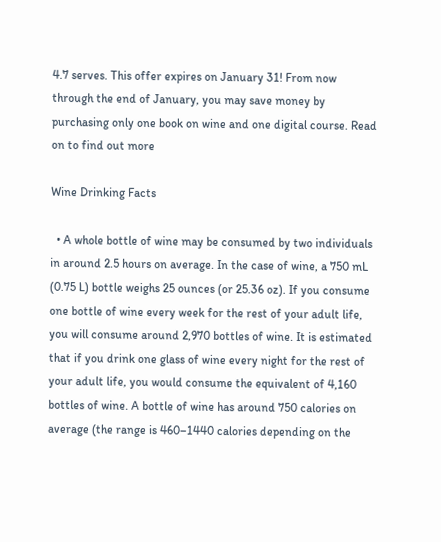4.7 serves. This offer expires on January 31! From now through the end of January, you may save money by purchasing only one book on wine and one digital course. Read on to find out more

Wine Drinking Facts

  • A whole bottle of wine may be consumed by two individuals in around 2.5 hours on average. In the case of wine, a 750 mL (0.75 L) bottle weighs 25 ounces (or 25.36 oz). If you consume one bottle of wine every week for the rest of your adult life, you will consume around 2,970 bottles of wine. It is estimated that if you drink one glass of wine every night for the rest of your adult life, you would consume the equivalent of 4,160 bottles of wine. A bottle of wine has around 750 calories on average (the range is 460–1440 calories depending on the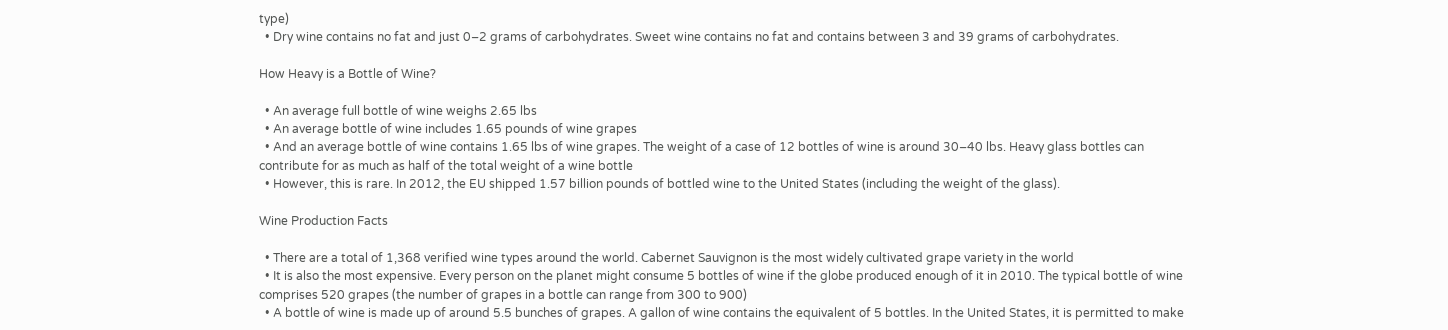type)
  • Dry wine contains no fat and just 0–2 grams of carbohydrates. Sweet wine contains no fat and contains between 3 and 39 grams of carbohydrates.

How Heavy is a Bottle of Wine?

  • An average full bottle of wine weighs 2.65 lbs
  • An average bottle of wine includes 1.65 pounds of wine grapes
  • And an average bottle of wine contains 1.65 lbs of wine grapes. The weight of a case of 12 bottles of wine is around 30–40 lbs. Heavy glass bottles can contribute for as much as half of the total weight of a wine bottle
  • However, this is rare. In 2012, the EU shipped 1.57 billion pounds of bottled wine to the United States (including the weight of the glass).

Wine Production Facts

  • There are a total of 1,368 verified wine types around the world. Cabernet Sauvignon is the most widely cultivated grape variety in the world
  • It is also the most expensive. Every person on the planet might consume 5 bottles of wine if the globe produced enough of it in 2010. The typical bottle of wine comprises 520 grapes (the number of grapes in a bottle can range from 300 to 900)
  • A bottle of wine is made up of around 5.5 bunches of grapes. A gallon of wine contains the equivalent of 5 bottles. In the United States, it is permitted to make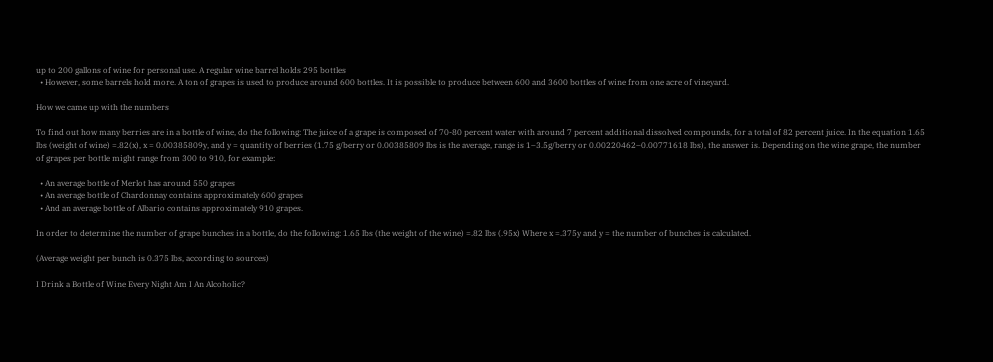up to 200 gallons of wine for personal use. A regular wine barrel holds 295 bottles
  • However, some barrels hold more. A ton of grapes is used to produce around 600 bottles. It is possible to produce between 600 and 3600 bottles of wine from one acre of vineyard.

How we came up with the numbers

To find out how many berries are in a bottle of wine, do the following: The juice of a grape is composed of 70-80 percent water with around 7 percent additional dissolved compounds, for a total of 82 percent juice. In the equation 1.65 lbs (weight of wine) =.82(x), x = 0.00385809y, and y = quantity of berries (1.75 g/berry or 0.00385809 lbs is the average, range is 1–3.5g/berry or 0.00220462–0.00771618 lbs), the answer is. Depending on the wine grape, the number of grapes per bottle might range from 300 to 910, for example:

  • An average bottle of Merlot has around 550 grapes
  • An average bottle of Chardonnay contains approximately 600 grapes
  • And an average bottle of Albario contains approximately 910 grapes.

In order to determine the number of grape bunches in a bottle, do the following: 1.65 lbs (the weight of the wine) =.82 lbs (.95x) Where x =.375y and y = the number of bunches is calculated.

(Average weight per bunch is 0.375 lbs, according to sources)

I Drink a Bottle of Wine Every Night Am I An Alcoholic?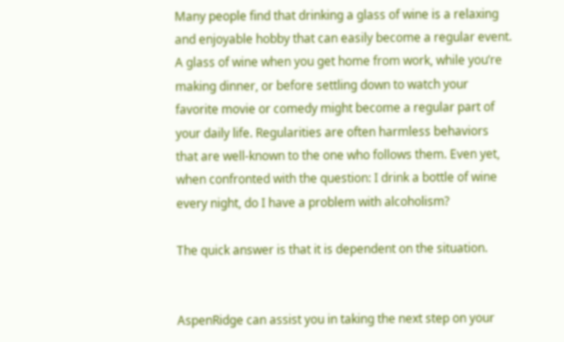Many people find that drinking a glass of wine is a relaxing and enjoyable hobby that can easily become a regular event. A glass of wine when you get home from work, while you’re making dinner, or before settling down to watch your favorite movie or comedy might become a regular part of your daily life. Regularities are often harmless behaviors that are well-known to the one who follows them. Even yet, when confronted with the question: I drink a bottle of wine every night, do I have a problem with alcoholism?

The quick answer is that it is dependent on the situation.


AspenRidge can assist you in taking the next step on your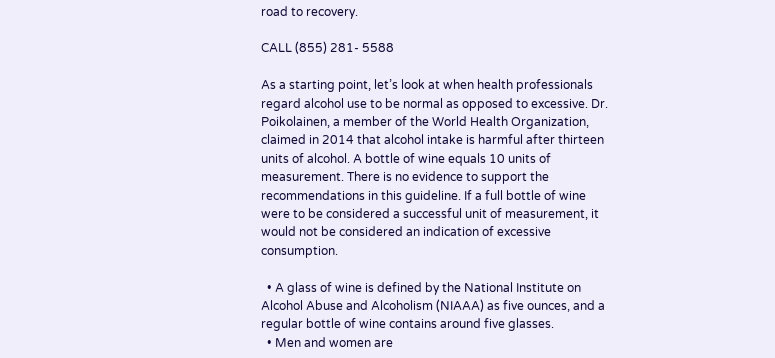road to recovery.

CALL (855) 281- 5588

As a starting point, let’s look at when health professionals regard alcohol use to be normal as opposed to excessive. Dr. Poikolainen, a member of the World Health Organization, claimed in 2014 that alcohol intake is harmful after thirteen units of alcohol. A bottle of wine equals 10 units of measurement. There is no evidence to support the recommendations in this guideline. If a full bottle of wine were to be considered a successful unit of measurement, it would not be considered an indication of excessive consumption.

  • A glass of wine is defined by the National Institute on Alcohol Abuse and Alcoholism (NIAAA) as five ounces, and a regular bottle of wine contains around five glasses.
  • Men and women are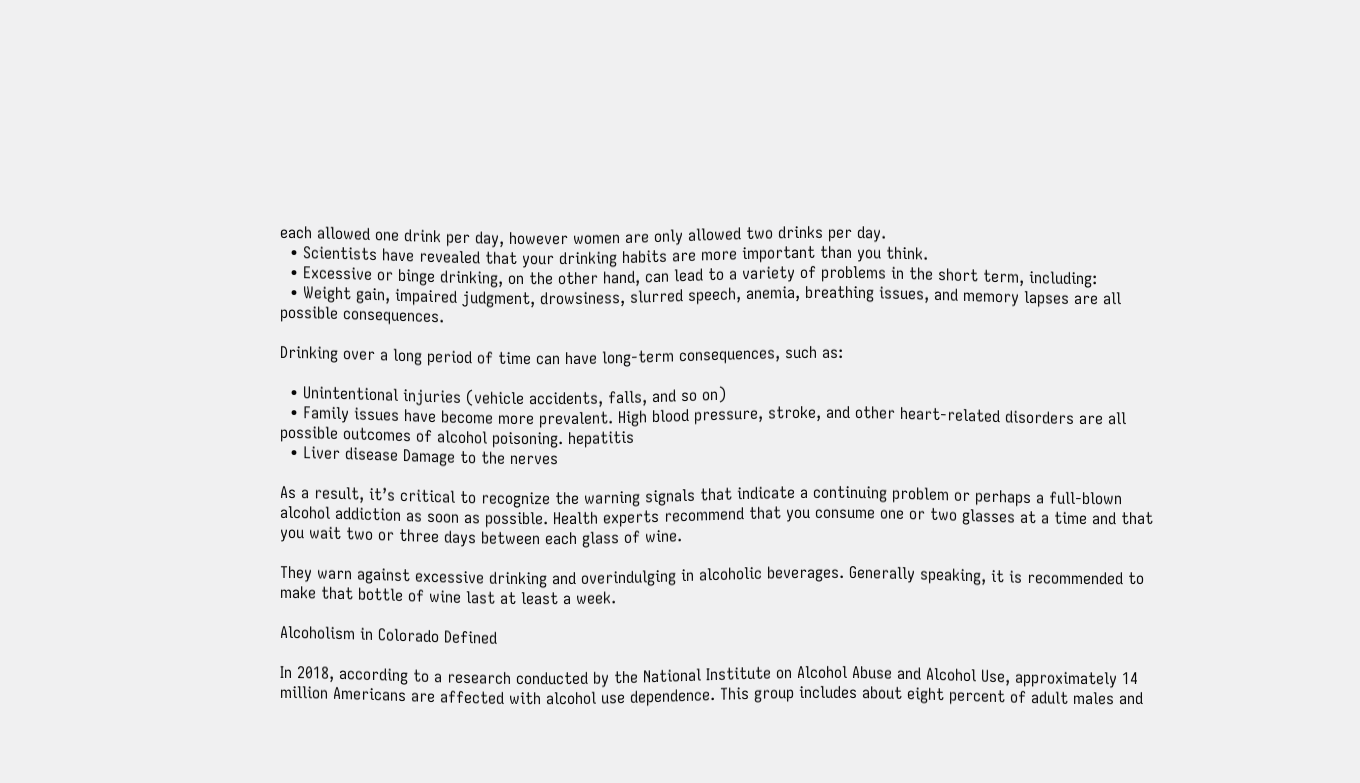each allowed one drink per day, however women are only allowed two drinks per day.
  • Scientists have revealed that your drinking habits are more important than you think.
  • Excessive or binge drinking, on the other hand, can lead to a variety of problems in the short term, including:
  • Weight gain, impaired judgment, drowsiness, slurred speech, anemia, breathing issues, and memory lapses are all possible consequences.

Drinking over a long period of time can have long-term consequences, such as:

  • Unintentional injuries (vehicle accidents, falls, and so on)
  • Family issues have become more prevalent. High blood pressure, stroke, and other heart-related disorders are all possible outcomes of alcohol poisoning. hepatitis
  • Liver disease Damage to the nerves

As a result, it’s critical to recognize the warning signals that indicate a continuing problem or perhaps a full-blown alcohol addiction as soon as possible. Health experts recommend that you consume one or two glasses at a time and that you wait two or three days between each glass of wine.

They warn against excessive drinking and overindulging in alcoholic beverages. Generally speaking, it is recommended to make that bottle of wine last at least a week.

Alcoholism in Colorado Defined

In 2018, according to a research conducted by the National Institute on Alcohol Abuse and Alcohol Use, approximately 14 million Americans are affected with alcohol use dependence. This group includes about eight percent of adult males and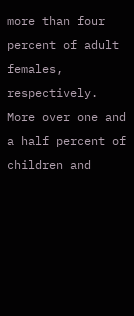more than four percent of adult females, respectively. More over one and a half percent of children and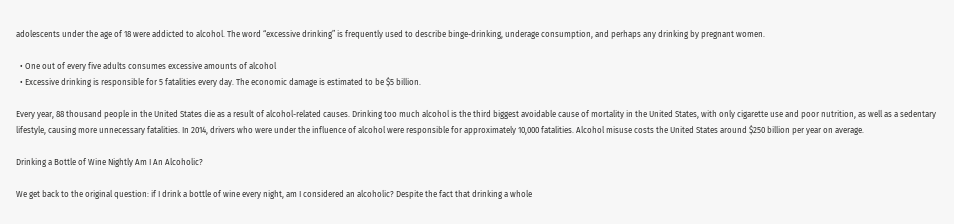adolescents under the age of 18 were addicted to alcohol. The word “excessive drinking” is frequently used to describe binge-drinking, underage consumption, and perhaps any drinking by pregnant women.

  • One out of every five adults consumes excessive amounts of alcohol
  • Excessive drinking is responsible for 5 fatalities every day. The economic damage is estimated to be $5 billion.

Every year, 88 thousand people in the United States die as a result of alcohol-related causes. Drinking too much alcohol is the third biggest avoidable cause of mortality in the United States, with only cigarette use and poor nutrition, as well as a sedentary lifestyle, causing more unnecessary fatalities. In 2014, drivers who were under the influence of alcohol were responsible for approximately 10,000 fatalities. Alcohol misuse costs the United States around $250 billion per year on average.

Drinking a Bottle of Wine Nightly Am I An Alcoholic?

We get back to the original question: if I drink a bottle of wine every night, am I considered an alcoholic? Despite the fact that drinking a whole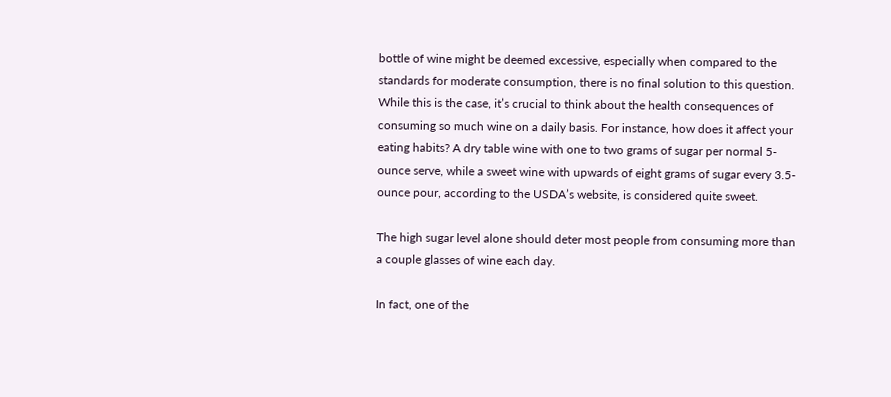bottle of wine might be deemed excessive, especially when compared to the standards for moderate consumption, there is no final solution to this question. While this is the case, it’s crucial to think about the health consequences of consuming so much wine on a daily basis. For instance, how does it affect your eating habits? A dry table wine with one to two grams of sugar per normal 5-ounce serve, while a sweet wine with upwards of eight grams of sugar every 3.5-ounce pour, according to the USDA’s website, is considered quite sweet.

The high sugar level alone should deter most people from consuming more than a couple glasses of wine each day.

In fact, one of the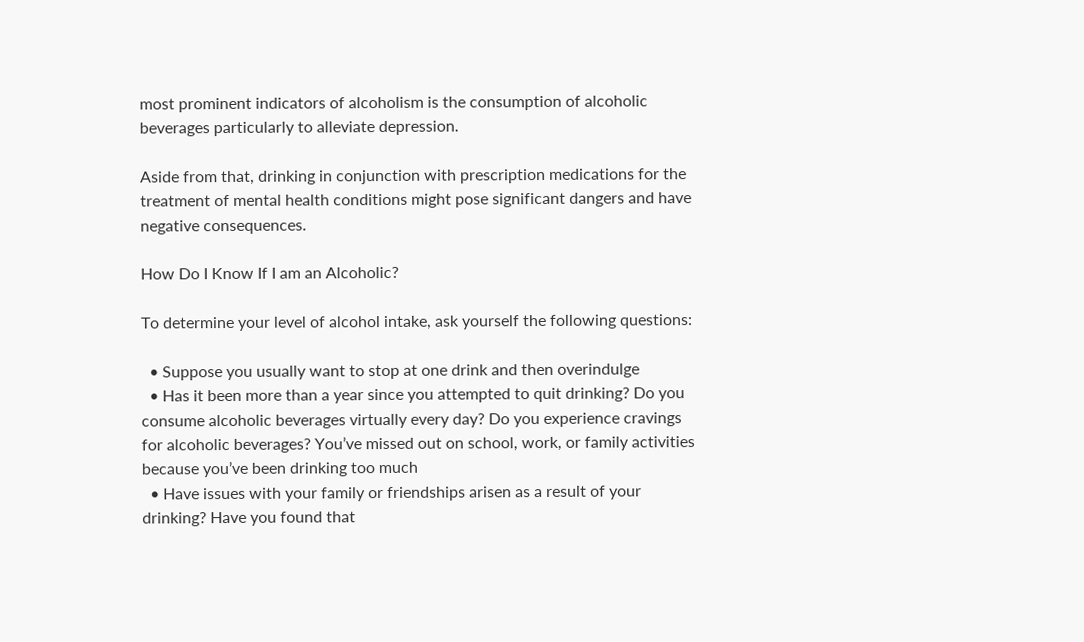most prominent indicators of alcoholism is the consumption of alcoholic beverages particularly to alleviate depression.

Aside from that, drinking in conjunction with prescription medications for the treatment of mental health conditions might pose significant dangers and have negative consequences.

How Do I Know If I am an Alcoholic?

To determine your level of alcohol intake, ask yourself the following questions:

  • Suppose you usually want to stop at one drink and then overindulge
  • Has it been more than a year since you attempted to quit drinking? Do you consume alcoholic beverages virtually every day? Do you experience cravings for alcoholic beverages? You’ve missed out on school, work, or family activities because you’ve been drinking too much
  • Have issues with your family or friendships arisen as a result of your drinking? Have you found that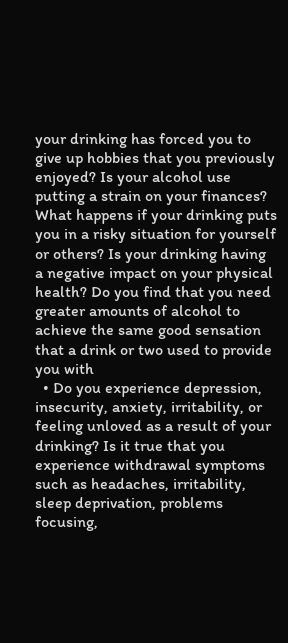your drinking has forced you to give up hobbies that you previously enjoyed? Is your alcohol use putting a strain on your finances? What happens if your drinking puts you in a risky situation for yourself or others? Is your drinking having a negative impact on your physical health? Do you find that you need greater amounts of alcohol to achieve the same good sensation that a drink or two used to provide you with
  • Do you experience depression, insecurity, anxiety, irritability, or feeling unloved as a result of your drinking? Is it true that you experience withdrawal symptoms such as headaches, irritability, sleep deprivation, problems focusing,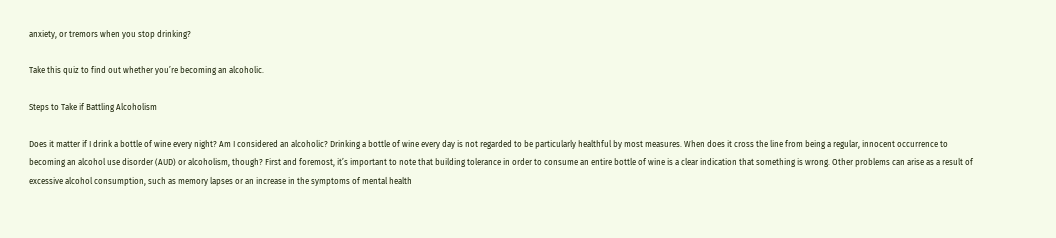anxiety, or tremors when you stop drinking?

Take this quiz to find out whether you’re becoming an alcoholic.

Steps to Take if Battling Alcoholism

Does it matter if I drink a bottle of wine every night? Am I considered an alcoholic? Drinking a bottle of wine every day is not regarded to be particularly healthful by most measures. When does it cross the line from being a regular, innocent occurrence to becoming an alcohol use disorder (AUD) or alcoholism, though? First and foremost, it’s important to note that building tolerance in order to consume an entire bottle of wine is a clear indication that something is wrong. Other problems can arise as a result of excessive alcohol consumption, such as memory lapses or an increase in the symptoms of mental health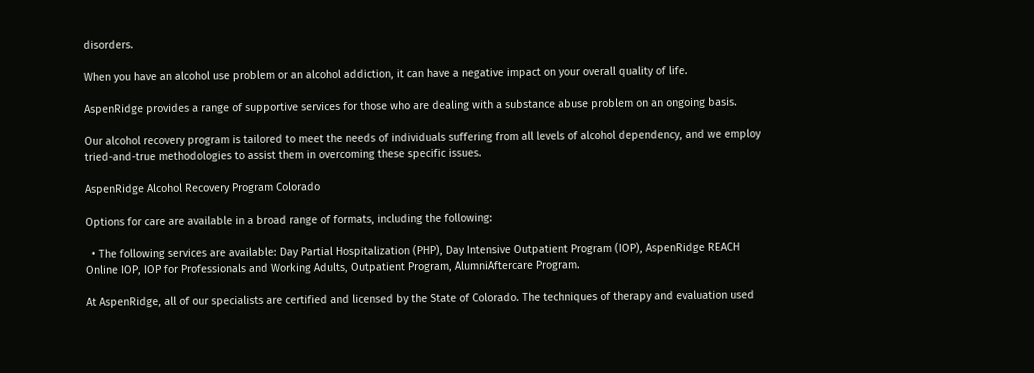disorders.

When you have an alcohol use problem or an alcohol addiction, it can have a negative impact on your overall quality of life.

AspenRidge provides a range of supportive services for those who are dealing with a substance abuse problem on an ongoing basis.

Our alcohol recovery program is tailored to meet the needs of individuals suffering from all levels of alcohol dependency, and we employ tried-and-true methodologies to assist them in overcoming these specific issues.

AspenRidge Alcohol Recovery Program Colorado

Options for care are available in a broad range of formats, including the following:

  • The following services are available: Day Partial Hospitalization (PHP), Day Intensive Outpatient Program (IOP), AspenRidge REACH Online IOP, IOP for Professionals and Working Adults, Outpatient Program, AlumniAftercare Program.

At AspenRidge, all of our specialists are certified and licensed by the State of Colorado. The techniques of therapy and evaluation used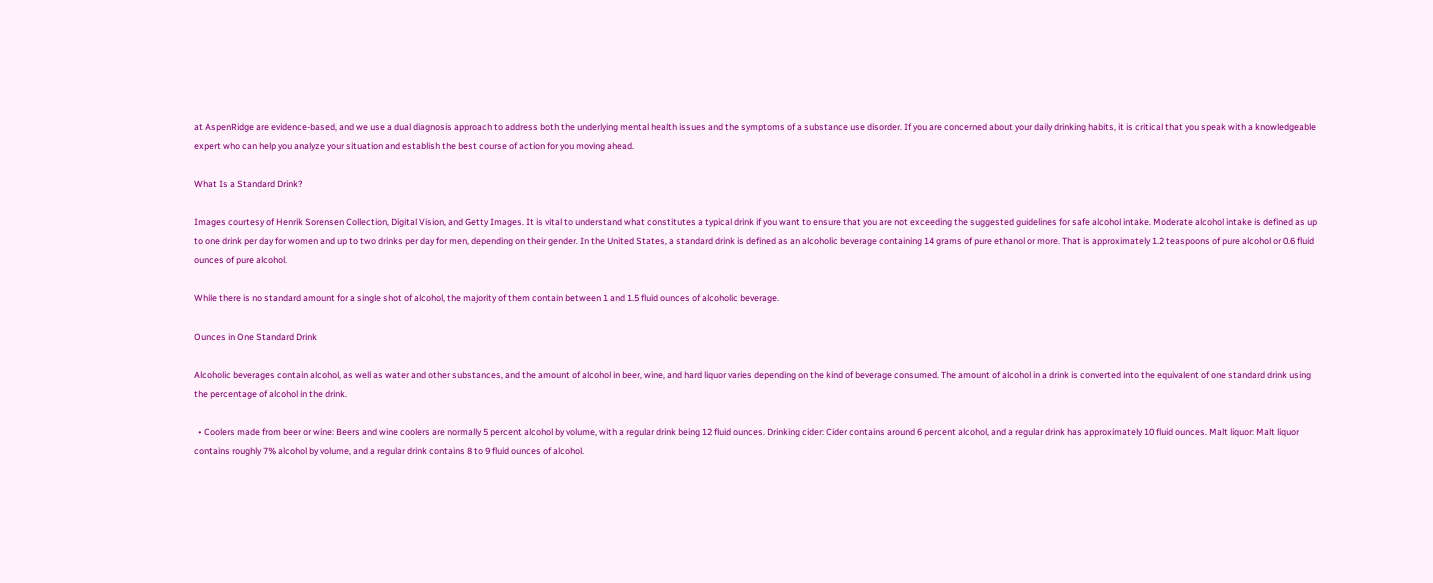at AspenRidge are evidence-based, and we use a dual diagnosis approach to address both the underlying mental health issues and the symptoms of a substance use disorder. If you are concerned about your daily drinking habits, it is critical that you speak with a knowledgeable expert who can help you analyze your situation and establish the best course of action for you moving ahead.

What Is a Standard Drink?

Images courtesy of Henrik Sorensen Collection, Digital Vision, and Getty Images. It is vital to understand what constitutes a typical drink if you want to ensure that you are not exceeding the suggested guidelines for safe alcohol intake. Moderate alcohol intake is defined as up to one drink per day for women and up to two drinks per day for men, depending on their gender. In the United States, a standard drink is defined as an alcoholic beverage containing 14 grams of pure ethanol or more. That is approximately 1.2 teaspoons of pure alcohol or 0.6 fluid ounces of pure alcohol.

While there is no standard amount for a single shot of alcohol, the majority of them contain between 1 and 1.5 fluid ounces of alcoholic beverage.

Ounces in One Standard Drink

Alcoholic beverages contain alcohol, as well as water and other substances, and the amount of alcohol in beer, wine, and hard liquor varies depending on the kind of beverage consumed. The amount of alcohol in a drink is converted into the equivalent of one standard drink using the percentage of alcohol in the drink.

  • Coolers made from beer or wine: Beers and wine coolers are normally 5 percent alcohol by volume, with a regular drink being 12 fluid ounces. Drinking cider: Cider contains around 6 percent alcohol, and a regular drink has approximately 10 fluid ounces. Malt liquor: Malt liquor contains roughly 7% alcohol by volume, and a regular drink contains 8 to 9 fluid ounces of alcohol.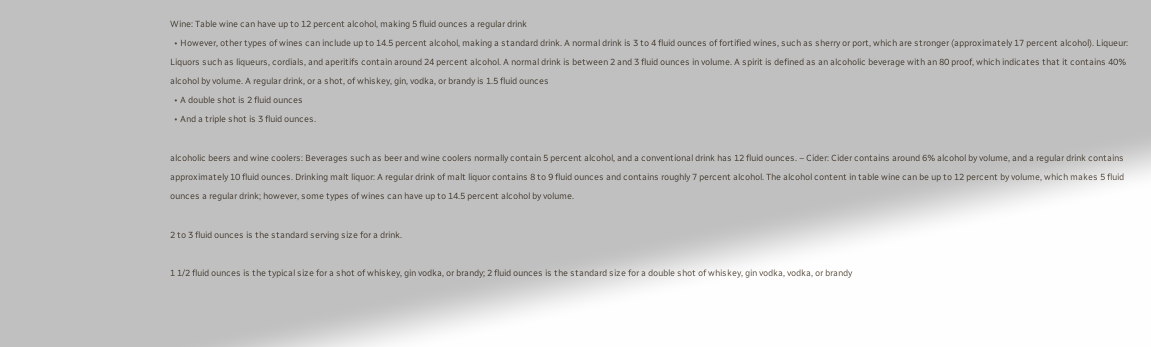Wine: Table wine can have up to 12 percent alcohol, making 5 fluid ounces a regular drink
  • However, other types of wines can include up to 14.5 percent alcohol, making a standard drink. A normal drink is 3 to 4 fluid ounces of fortified wines, such as sherry or port, which are stronger (approximately 17 percent alcohol). Liqueur: Liquors such as liqueurs, cordials, and aperitifs contain around 24 percent alcohol. A normal drink is between 2 and 3 fluid ounces in volume. A spirit is defined as an alcoholic beverage with an 80 proof, which indicates that it contains 40% alcohol by volume. A regular drink, or a shot, of whiskey, gin, vodka, or brandy is 1.5 fluid ounces
  • A double shot is 2 fluid ounces
  • And a triple shot is 3 fluid ounces.

alcoholic beers and wine coolers: Beverages such as beer and wine coolers normally contain 5 percent alcohol, and a conventional drink has 12 fluid ounces. – Cider: Cider contains around 6% alcohol by volume, and a regular drink contains approximately 10 fluid ounces. Drinking malt liquor: A regular drink of malt liquor contains 8 to 9 fluid ounces and contains roughly 7 percent alcohol. The alcohol content in table wine can be up to 12 percent by volume, which makes 5 fluid ounces a regular drink; however, some types of wines can have up to 14.5 percent alcohol by volume.

2 to 3 fluid ounces is the standard serving size for a drink.

1 1/2 fluid ounces is the typical size for a shot of whiskey, gin vodka, or brandy; 2 fluid ounces is the standard size for a double shot of whiskey, gin vodka, vodka, or brandy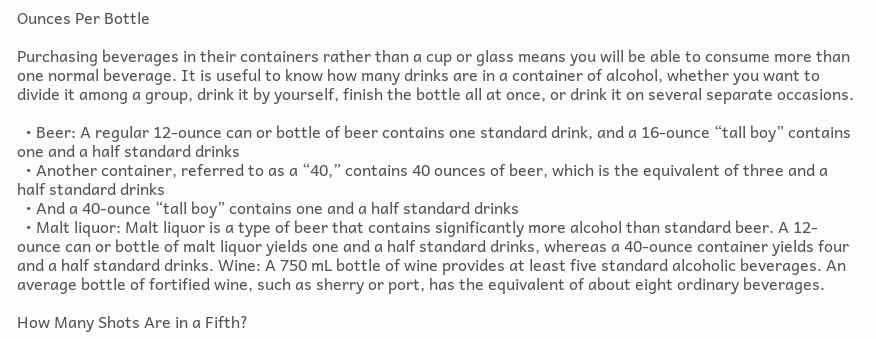Ounces Per Bottle

Purchasing beverages in their containers rather than a cup or glass means you will be able to consume more than one normal beverage. It is useful to know how many drinks are in a container of alcohol, whether you want to divide it among a group, drink it by yourself, finish the bottle all at once, or drink it on several separate occasions.

  • Beer: A regular 12-ounce can or bottle of beer contains one standard drink, and a 16-ounce “tall boy” contains one and a half standard drinks
  • Another container, referred to as a “40,” contains 40 ounces of beer, which is the equivalent of three and a half standard drinks
  • And a 40-ounce “tall boy” contains one and a half standard drinks
  • Malt liquor: Malt liquor is a type of beer that contains significantly more alcohol than standard beer. A 12-ounce can or bottle of malt liquor yields one and a half standard drinks, whereas a 40-ounce container yields four and a half standard drinks. Wine: A 750 mL bottle of wine provides at least five standard alcoholic beverages. An average bottle of fortified wine, such as sherry or port, has the equivalent of about eight ordinary beverages.

How Many Shots Are in a Fifth?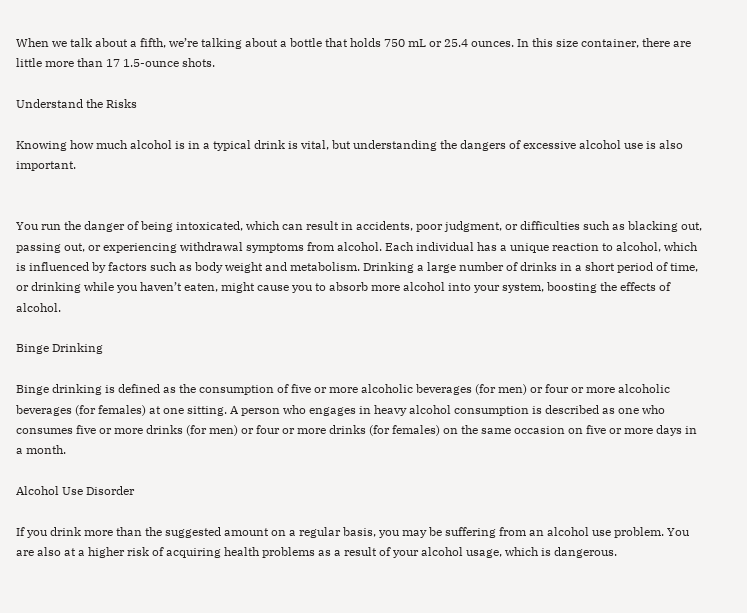When we talk about a fifth, we’re talking about a bottle that holds 750 mL or 25.4 ounces. In this size container, there are little more than 17 1.5-ounce shots.

Understand the Risks

Knowing how much alcohol is in a typical drink is vital, but understanding the dangers of excessive alcohol use is also important.


You run the danger of being intoxicated, which can result in accidents, poor judgment, or difficulties such as blacking out, passing out, or experiencing withdrawal symptoms from alcohol. Each individual has a unique reaction to alcohol, which is influenced by factors such as body weight and metabolism. Drinking a large number of drinks in a short period of time, or drinking while you haven’t eaten, might cause you to absorb more alcohol into your system, boosting the effects of alcohol.

Binge Drinking

Binge drinking is defined as the consumption of five or more alcoholic beverages (for men) or four or more alcoholic beverages (for females) at one sitting. A person who engages in heavy alcohol consumption is described as one who consumes five or more drinks (for men) or four or more drinks (for females) on the same occasion on five or more days in a month.

Alcohol Use Disorder

If you drink more than the suggested amount on a regular basis, you may be suffering from an alcohol use problem. You are also at a higher risk of acquiring health problems as a result of your alcohol usage, which is dangerous.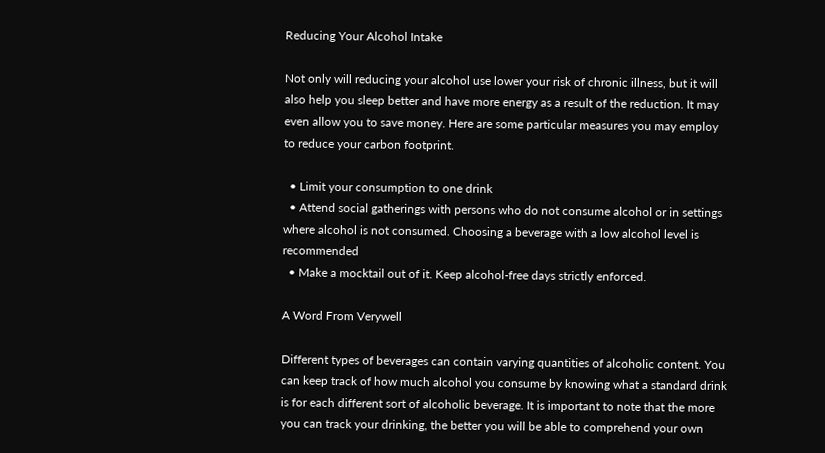Reducing Your Alcohol Intake

Not only will reducing your alcohol use lower your risk of chronic illness, but it will also help you sleep better and have more energy as a result of the reduction. It may even allow you to save money. Here are some particular measures you may employ to reduce your carbon footprint.

  • Limit your consumption to one drink
  • Attend social gatherings with persons who do not consume alcohol or in settings where alcohol is not consumed. Choosing a beverage with a low alcohol level is recommended
  • Make a mocktail out of it. Keep alcohol-free days strictly enforced.

A Word From Verywell

Different types of beverages can contain varying quantities of alcoholic content. You can keep track of how much alcohol you consume by knowing what a standard drink is for each different sort of alcoholic beverage. It is important to note that the more you can track your drinking, the better you will be able to comprehend your own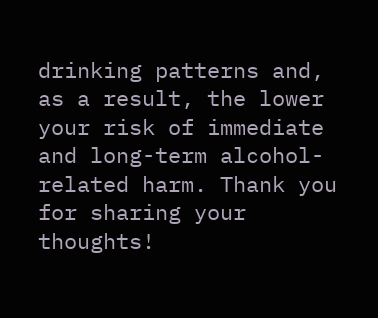drinking patterns and, as a result, the lower your risk of immediate and long-term alcohol-related harm. Thank you for sharing your thoughts!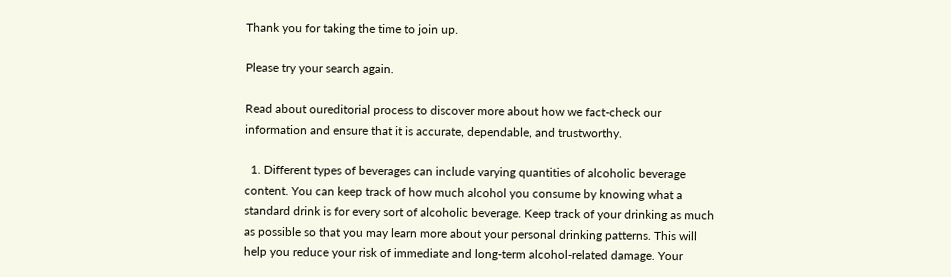Thank you for taking the time to join up.

Please try your search again.

Read about oureditorial process to discover more about how we fact-check our information and ensure that it is accurate, dependable, and trustworthy.

  1. Different types of beverages can include varying quantities of alcoholic beverage content. You can keep track of how much alcohol you consume by knowing what a standard drink is for every sort of alcoholic beverage. Keep track of your drinking as much as possible so that you may learn more about your personal drinking patterns. This will help you reduce your risk of immediate and long-term alcohol-related damage. Your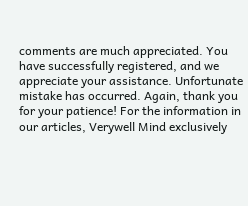comments are much appreciated. You have successfully registered, and we appreciate your assistance. Unfortunate mistake has occurred. Again, thank you for your patience! For the information in our articles, Verywell Mind exclusively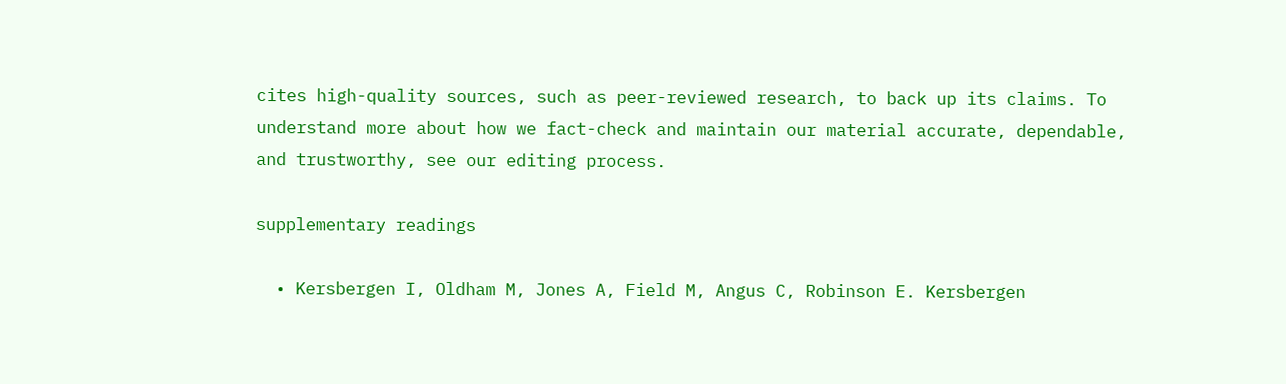cites high-quality sources, such as peer-reviewed research, to back up its claims. To understand more about how we fact-check and maintain our material accurate, dependable, and trustworthy, see our editing process.

supplementary readings

  • Kersbergen I, Oldham M, Jones A, Field M, Angus C, Robinson E. Kersbergen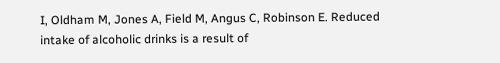I, Oldham M, Jones A, Field M, Angus C, Robinson E. Reduced intake of alcoholic drinks is a result of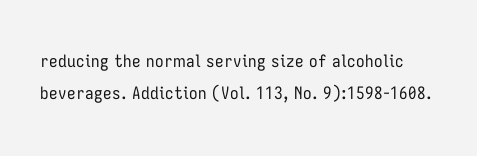reducing the normal serving size of alcoholic beverages. Addiction (Vol. 113, No. 9):1598-1608.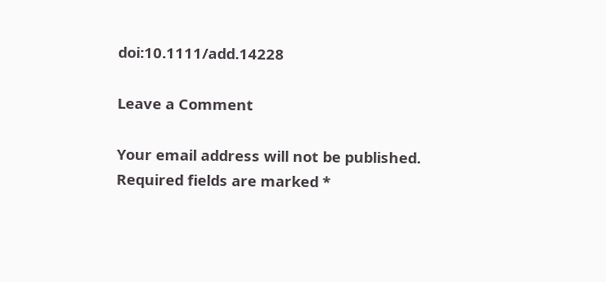doi:10.1111/add.14228

Leave a Comment

Your email address will not be published. Required fields are marked *